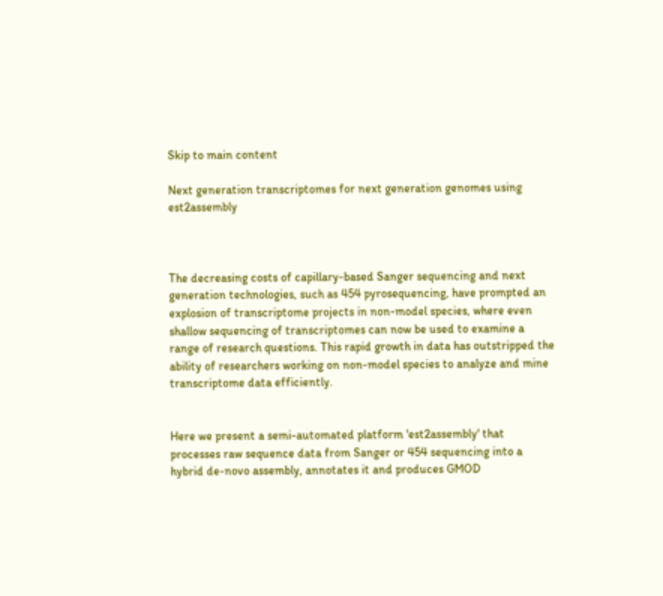Skip to main content

Next generation transcriptomes for next generation genomes using est2assembly



The decreasing costs of capillary-based Sanger sequencing and next generation technologies, such as 454 pyrosequencing, have prompted an explosion of transcriptome projects in non-model species, where even shallow sequencing of transcriptomes can now be used to examine a range of research questions. This rapid growth in data has outstripped the ability of researchers working on non-model species to analyze and mine transcriptome data efficiently.


Here we present a semi-automated platform 'est2assembly' that processes raw sequence data from Sanger or 454 sequencing into a hybrid de-novo assembly, annotates it and produces GMOD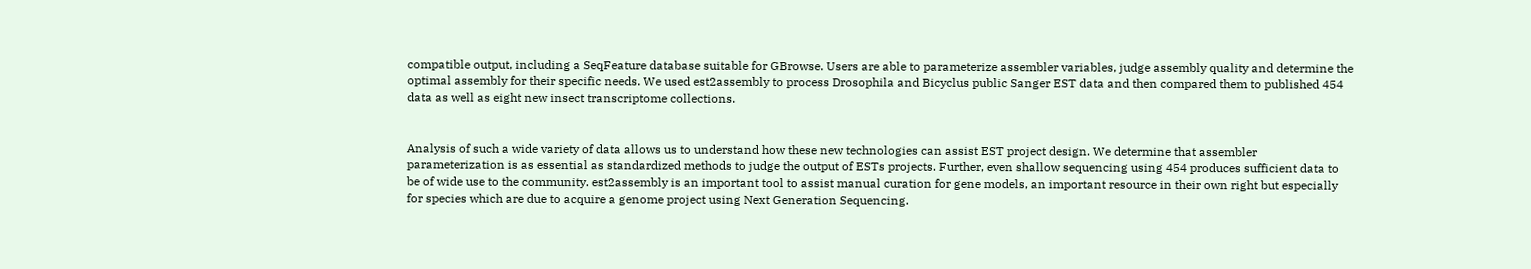compatible output, including a SeqFeature database suitable for GBrowse. Users are able to parameterize assembler variables, judge assembly quality and determine the optimal assembly for their specific needs. We used est2assembly to process Drosophila and Bicyclus public Sanger EST data and then compared them to published 454 data as well as eight new insect transcriptome collections.


Analysis of such a wide variety of data allows us to understand how these new technologies can assist EST project design. We determine that assembler parameterization is as essential as standardized methods to judge the output of ESTs projects. Further, even shallow sequencing using 454 produces sufficient data to be of wide use to the community. est2assembly is an important tool to assist manual curation for gene models, an important resource in their own right but especially for species which are due to acquire a genome project using Next Generation Sequencing.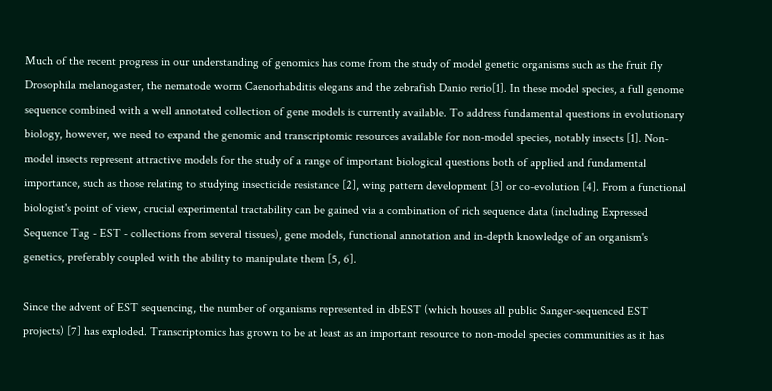Much of the recent progress in our understanding of genomics has come from the study of model genetic organisms such as the fruit fly Drosophila melanogaster, the nematode worm Caenorhabditis elegans and the zebrafish Danio rerio[1]. In these model species, a full genome sequence combined with a well annotated collection of gene models is currently available. To address fundamental questions in evolutionary biology, however, we need to expand the genomic and transcriptomic resources available for non-model species, notably insects [1]. Non-model insects represent attractive models for the study of a range of important biological questions both of applied and fundamental importance, such as those relating to studying insecticide resistance [2], wing pattern development [3] or co-evolution [4]. From a functional biologist's point of view, crucial experimental tractability can be gained via a combination of rich sequence data (including Expressed Sequence Tag - EST - collections from several tissues), gene models, functional annotation and in-depth knowledge of an organism's genetics, preferably coupled with the ability to manipulate them [5, 6].

Since the advent of EST sequencing, the number of organisms represented in dbEST (which houses all public Sanger-sequenced EST projects) [7] has exploded. Transcriptomics has grown to be at least as an important resource to non-model species communities as it has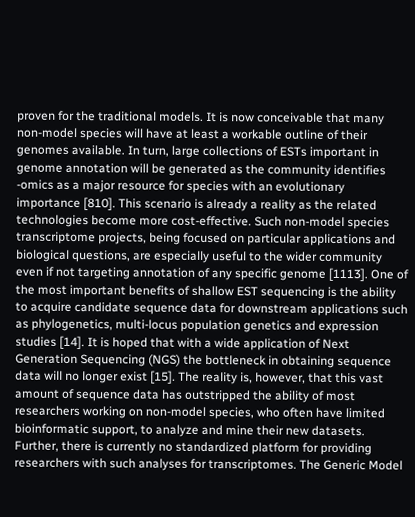proven for the traditional models. It is now conceivable that many non-model species will have at least a workable outline of their genomes available. In turn, large collections of ESTs important in genome annotation will be generated as the community identifies -omics as a major resource for species with an evolutionary importance [810]. This scenario is already a reality as the related technologies become more cost-effective. Such non-model species transcriptome projects, being focused on particular applications and biological questions, are especially useful to the wider community even if not targeting annotation of any specific genome [1113]. One of the most important benefits of shallow EST sequencing is the ability to acquire candidate sequence data for downstream applications such as phylogenetics, multi-locus population genetics and expression studies [14]. It is hoped that with a wide application of Next Generation Sequencing (NGS) the bottleneck in obtaining sequence data will no longer exist [15]. The reality is, however, that this vast amount of sequence data has outstripped the ability of most researchers working on non-model species, who often have limited bioinformatic support, to analyze and mine their new datasets. Further, there is currently no standardized platform for providing researchers with such analyses for transcriptomes. The Generic Model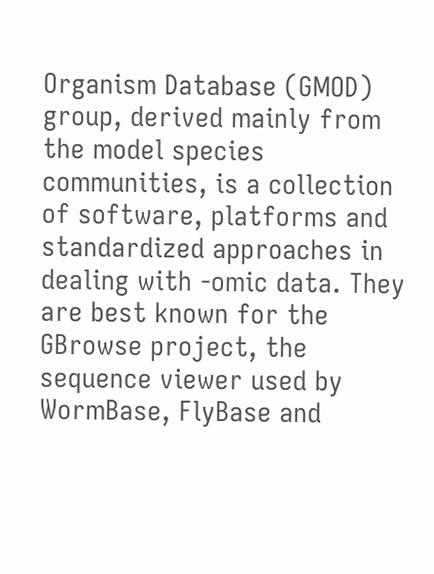Organism Database (GMOD) group, derived mainly from the model species communities, is a collection of software, platforms and standardized approaches in dealing with -omic data. They are best known for the GBrowse project, the sequence viewer used by WormBase, FlyBase and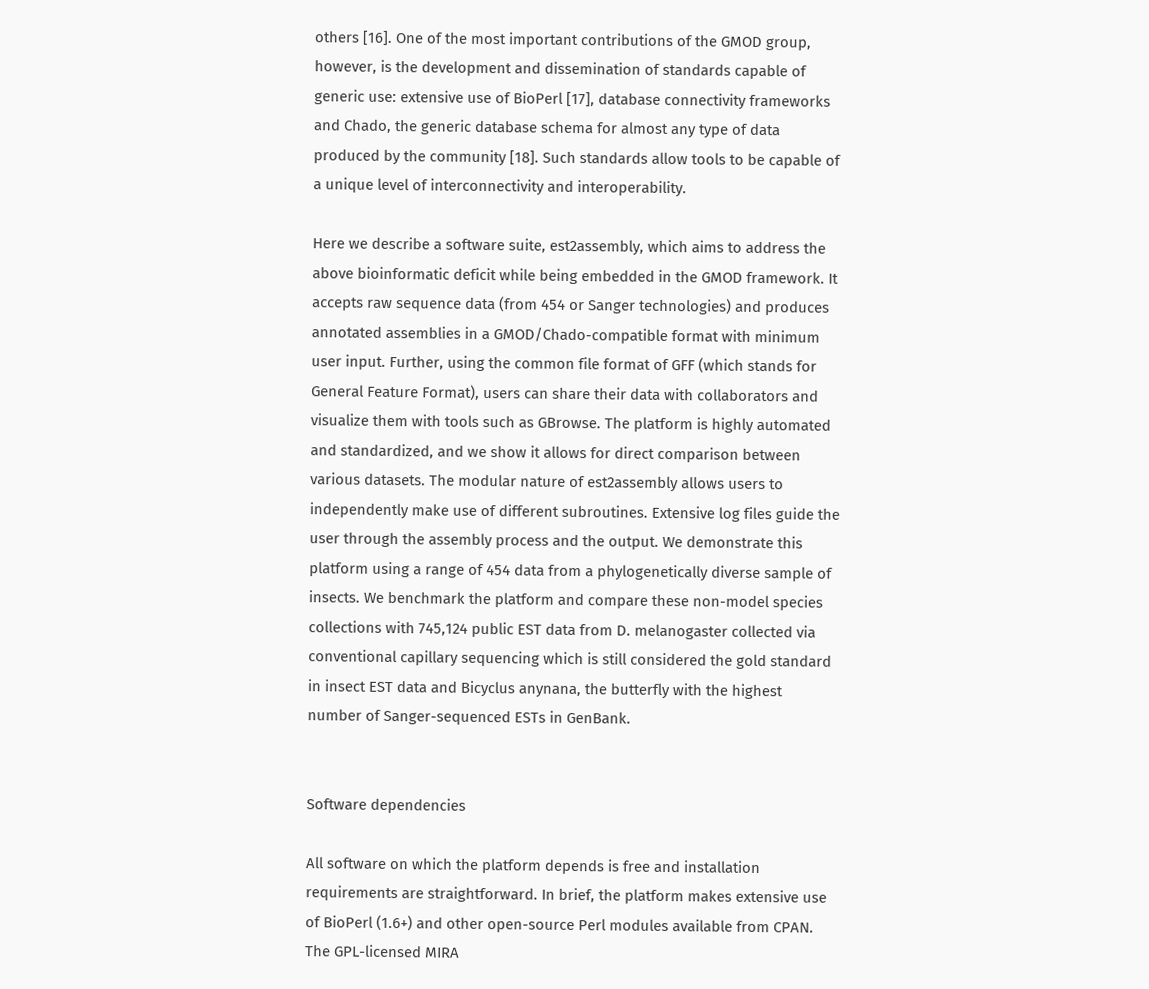others [16]. One of the most important contributions of the GMOD group, however, is the development and dissemination of standards capable of generic use: extensive use of BioPerl [17], database connectivity frameworks and Chado, the generic database schema for almost any type of data produced by the community [18]. Such standards allow tools to be capable of a unique level of interconnectivity and interoperability.

Here we describe a software suite, est2assembly, which aims to address the above bioinformatic deficit while being embedded in the GMOD framework. It accepts raw sequence data (from 454 or Sanger technologies) and produces annotated assemblies in a GMOD/Chado-compatible format with minimum user input. Further, using the common file format of GFF (which stands for General Feature Format), users can share their data with collaborators and visualize them with tools such as GBrowse. The platform is highly automated and standardized, and we show it allows for direct comparison between various datasets. The modular nature of est2assembly allows users to independently make use of different subroutines. Extensive log files guide the user through the assembly process and the output. We demonstrate this platform using a range of 454 data from a phylogenetically diverse sample of insects. We benchmark the platform and compare these non-model species collections with 745,124 public EST data from D. melanogaster collected via conventional capillary sequencing which is still considered the gold standard in insect EST data and Bicyclus anynana, the butterfly with the highest number of Sanger-sequenced ESTs in GenBank.


Software dependencies

All software on which the platform depends is free and installation requirements are straightforward. In brief, the platform makes extensive use of BioPerl (1.6+) and other open-source Perl modules available from CPAN. The GPL-licensed MIRA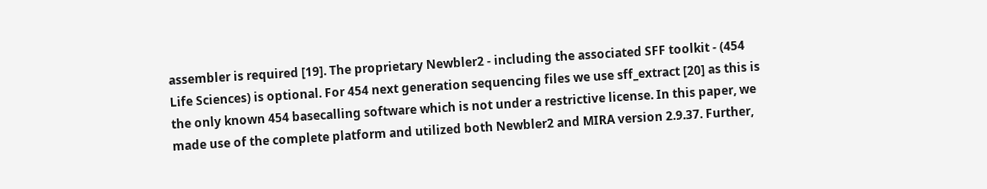assembler is required [19]. The proprietary Newbler2 - including the associated SFF toolkit - (454 Life Sciences) is optional. For 454 next generation sequencing files we use sff_extract [20] as this is the only known 454 basecalling software which is not under a restrictive license. In this paper, we made use of the complete platform and utilized both Newbler2 and MIRA version 2.9.37. Further,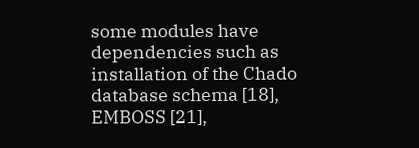some modules have dependencies such as installation of the Chado database schema [18], EMBOSS [21],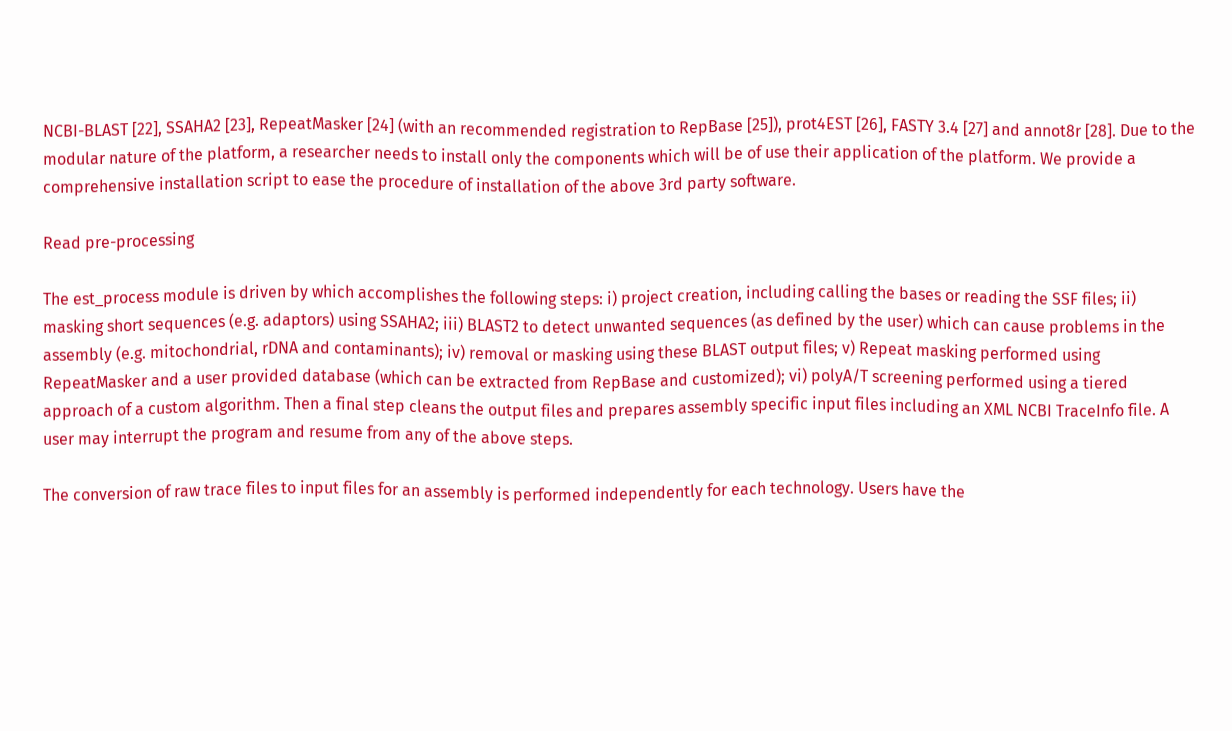NCBI-BLAST [22], SSAHA2 [23], RepeatMasker [24] (with an recommended registration to RepBase [25]), prot4EST [26], FASTY 3.4 [27] and annot8r [28]. Due to the modular nature of the platform, a researcher needs to install only the components which will be of use their application of the platform. We provide a comprehensive installation script to ease the procedure of installation of the above 3rd party software.

Read pre-processing

The est_process module is driven by which accomplishes the following steps: i) project creation, including calling the bases or reading the SSF files; ii) masking short sequences (e.g. adaptors) using SSAHA2; iii) BLAST2 to detect unwanted sequences (as defined by the user) which can cause problems in the assembly (e.g. mitochondrial, rDNA and contaminants); iv) removal or masking using these BLAST output files; v) Repeat masking performed using RepeatMasker and a user provided database (which can be extracted from RepBase and customized); vi) polyA/T screening performed using a tiered approach of a custom algorithm. Then a final step cleans the output files and prepares assembly specific input files including an XML NCBI TraceInfo file. A user may interrupt the program and resume from any of the above steps.

The conversion of raw trace files to input files for an assembly is performed independently for each technology. Users have the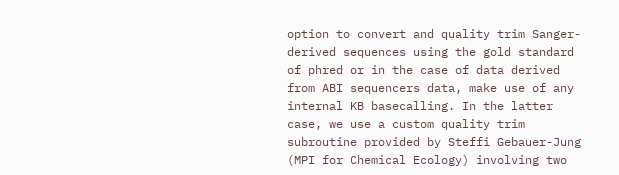option to convert and quality trim Sanger-derived sequences using the gold standard of phred or in the case of data derived from ABI sequencers data, make use of any internal KB basecalling. In the latter case, we use a custom quality trim subroutine provided by Steffi Gebauer-Jung (MPI for Chemical Ecology) involving two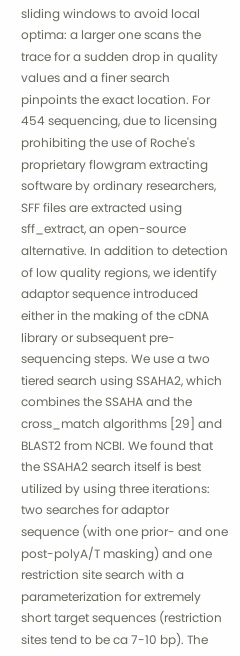sliding windows to avoid local optima: a larger one scans the trace for a sudden drop in quality values and a finer search pinpoints the exact location. For 454 sequencing, due to licensing prohibiting the use of Roche's proprietary flowgram extracting software by ordinary researchers, SFF files are extracted using sff_extract, an open-source alternative. In addition to detection of low quality regions, we identify adaptor sequence introduced either in the making of the cDNA library or subsequent pre-sequencing steps. We use a two tiered search using SSAHA2, which combines the SSAHA and the cross_match algorithms [29] and BLAST2 from NCBI. We found that the SSAHA2 search itself is best utilized by using three iterations: two searches for adaptor sequence (with one prior- and one post-polyA/T masking) and one restriction site search with a parameterization for extremely short target sequences (restriction sites tend to be ca 7-10 bp). The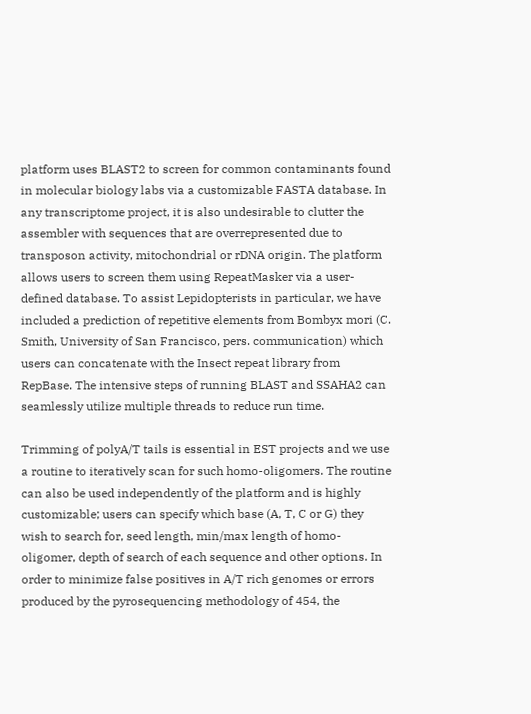platform uses BLAST2 to screen for common contaminants found in molecular biology labs via a customizable FASTA database. In any transcriptome project, it is also undesirable to clutter the assembler with sequences that are overrepresented due to transposon activity, mitochondrial or rDNA origin. The platform allows users to screen them using RepeatMasker via a user-defined database. To assist Lepidopterists in particular, we have included a prediction of repetitive elements from Bombyx mori (C. Smith, University of San Francisco, pers. communication) which users can concatenate with the Insect repeat library from RepBase. The intensive steps of running BLAST and SSAHA2 can seamlessly utilize multiple threads to reduce run time.

Trimming of polyA/T tails is essential in EST projects and we use a routine to iteratively scan for such homo-oligomers. The routine can also be used independently of the platform and is highly customizable; users can specify which base (A, T, C or G) they wish to search for, seed length, min/max length of homo-oligomer, depth of search of each sequence and other options. In order to minimize false positives in A/T rich genomes or errors produced by the pyrosequencing methodology of 454, the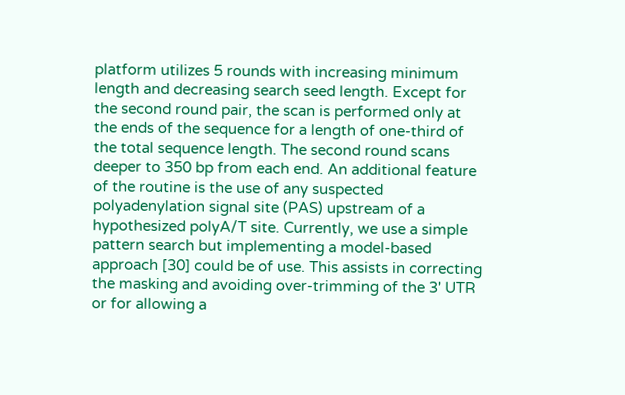platform utilizes 5 rounds with increasing minimum length and decreasing search seed length. Except for the second round pair, the scan is performed only at the ends of the sequence for a length of one-third of the total sequence length. The second round scans deeper to 350 bp from each end. An additional feature of the routine is the use of any suspected polyadenylation signal site (PAS) upstream of a hypothesized polyA/T site. Currently, we use a simple pattern search but implementing a model-based approach [30] could be of use. This assists in correcting the masking and avoiding over-trimming of the 3' UTR or for allowing a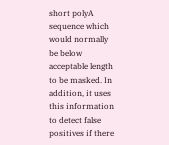short polyA sequence which would normally be below acceptable length to be masked. In addition, it uses this information to detect false positives if there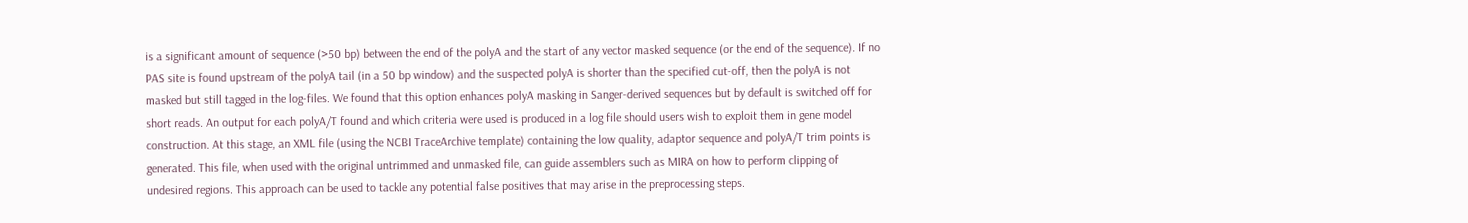is a significant amount of sequence (>50 bp) between the end of the polyA and the start of any vector masked sequence (or the end of the sequence). If no PAS site is found upstream of the polyA tail (in a 50 bp window) and the suspected polyA is shorter than the specified cut-off, then the polyA is not masked but still tagged in the log-files. We found that this option enhances polyA masking in Sanger-derived sequences but by default is switched off for short reads. An output for each polyA/T found and which criteria were used is produced in a log file should users wish to exploit them in gene model construction. At this stage, an XML file (using the NCBI TraceArchive template) containing the low quality, adaptor sequence and polyA/T trim points is generated. This file, when used with the original untrimmed and unmasked file, can guide assemblers such as MIRA on how to perform clipping of undesired regions. This approach can be used to tackle any potential false positives that may arise in the preprocessing steps.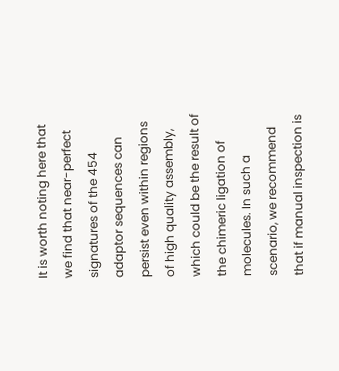It is worth noting here that we find that near-perfect signatures of the 454 adaptor sequences can persist even within regions of high quality assembly, which could be the result of the chimeric ligation of molecules. In such a scenario, we recommend that if manual inspection is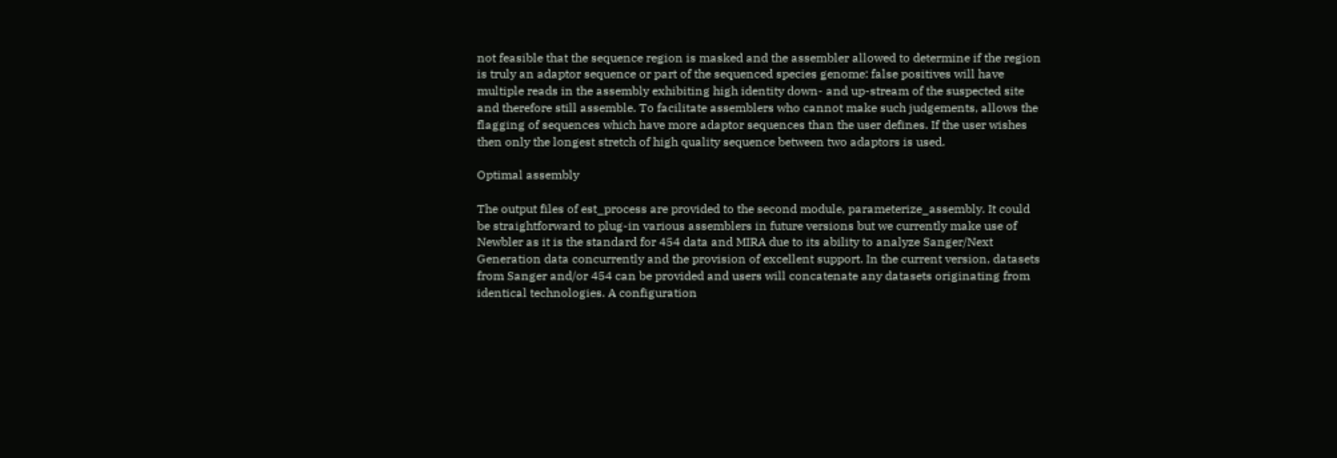not feasible that the sequence region is masked and the assembler allowed to determine if the region is truly an adaptor sequence or part of the sequenced species genome: false positives will have multiple reads in the assembly exhibiting high identity down- and up-stream of the suspected site and therefore still assemble. To facilitate assemblers who cannot make such judgements, allows the flagging of sequences which have more adaptor sequences than the user defines. If the user wishes then only the longest stretch of high quality sequence between two adaptors is used.

Optimal assembly

The output files of est_process are provided to the second module, parameterize_assembly. It could be straightforward to plug-in various assemblers in future versions but we currently make use of Newbler as it is the standard for 454 data and MIRA due to its ability to analyze Sanger/Next Generation data concurrently and the provision of excellent support. In the current version, datasets from Sanger and/or 454 can be provided and users will concatenate any datasets originating from identical technologies. A configuration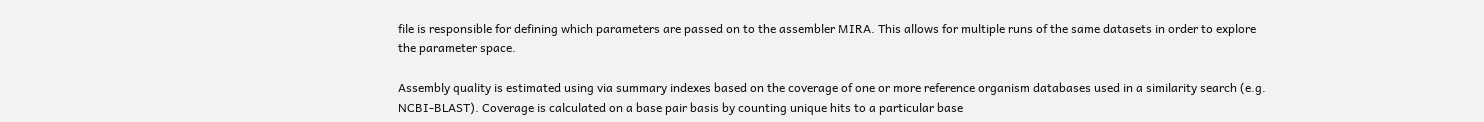file is responsible for defining which parameters are passed on to the assembler MIRA. This allows for multiple runs of the same datasets in order to explore the parameter space.

Assembly quality is estimated using via summary indexes based on the coverage of one or more reference organism databases used in a similarity search (e.g. NCBI-BLAST). Coverage is calculated on a base pair basis by counting unique hits to a particular base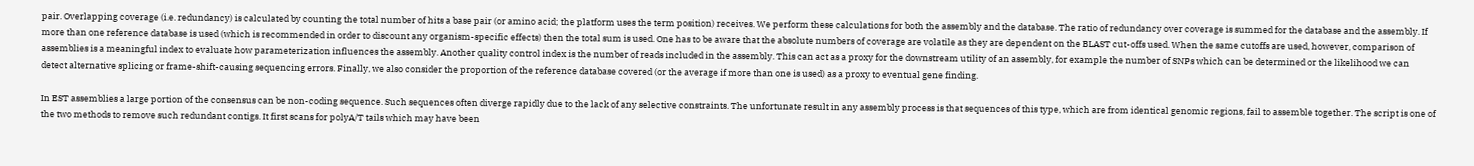pair. Overlapping coverage (i.e. redundancy) is calculated by counting the total number of hits a base pair (or amino acid; the platform uses the term position) receives. We perform these calculations for both the assembly and the database. The ratio of redundancy over coverage is summed for the database and the assembly. If more than one reference database is used (which is recommended in order to discount any organism-specific effects) then the total sum is used. One has to be aware that the absolute numbers of coverage are volatile as they are dependent on the BLAST cut-offs used. When the same cutoffs are used, however, comparison of assemblies is a meaningful index to evaluate how parameterization influences the assembly. Another quality control index is the number of reads included in the assembly. This can act as a proxy for the downstream utility of an assembly, for example the number of SNPs which can be determined or the likelihood we can detect alternative splicing or frame-shift-causing sequencing errors. Finally, we also consider the proportion of the reference database covered (or the average if more than one is used) as a proxy to eventual gene finding.

In EST assemblies a large portion of the consensus can be non-coding sequence. Such sequences often diverge rapidly due to the lack of any selective constraints. The unfortunate result in any assembly process is that sequences of this type, which are from identical genomic regions, fail to assemble together. The script is one of the two methods to remove such redundant contigs. It first scans for polyA/T tails which may have been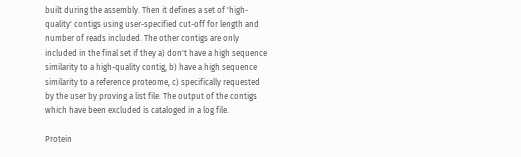built during the assembly. Then it defines a set of 'high-quality' contigs using user-specified cut-off for length and number of reads included. The other contigs are only included in the final set if they a) don't have a high sequence similarity to a high-quality contig, b) have a high sequence similarity to a reference proteome, c) specifically requested by the user by proving a list file. The output of the contigs which have been excluded is cataloged in a log file.

Protein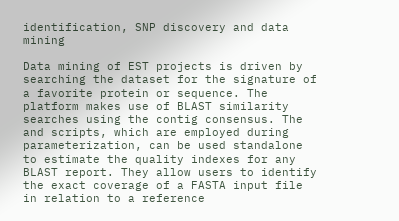identification, SNP discovery and data mining

Data mining of EST projects is driven by searching the dataset for the signature of a favorite protein or sequence. The platform makes use of BLAST similarity searches using the contig consensus. The and scripts, which are employed during parameterization, can be used standalone to estimate the quality indexes for any BLAST report. They allow users to identify the exact coverage of a FASTA input file in relation to a reference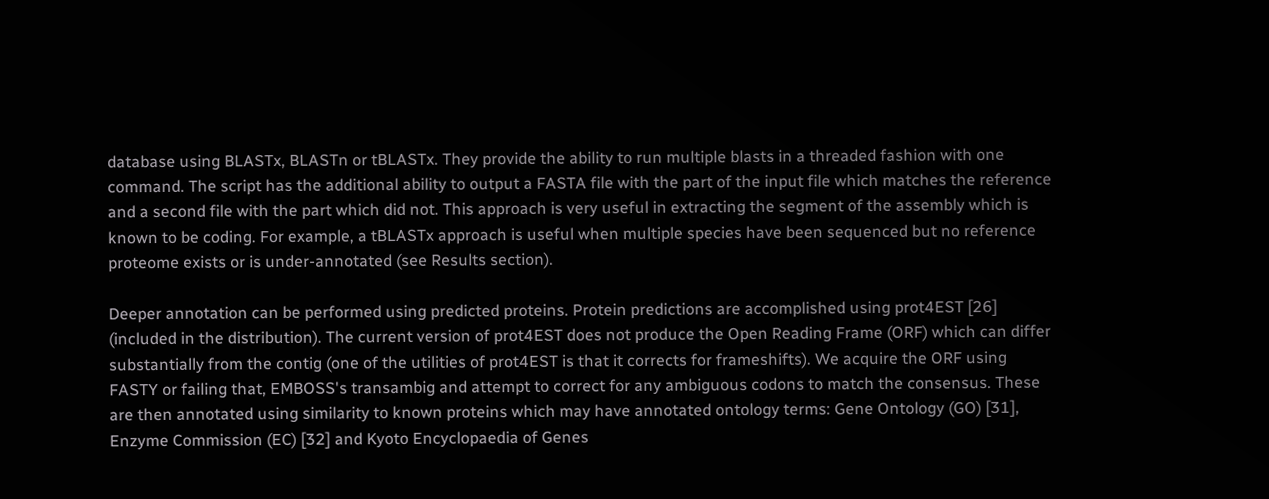database using BLASTx, BLASTn or tBLASTx. They provide the ability to run multiple blasts in a threaded fashion with one command. The script has the additional ability to output a FASTA file with the part of the input file which matches the reference and a second file with the part which did not. This approach is very useful in extracting the segment of the assembly which is known to be coding. For example, a tBLASTx approach is useful when multiple species have been sequenced but no reference proteome exists or is under-annotated (see Results section).

Deeper annotation can be performed using predicted proteins. Protein predictions are accomplished using prot4EST [26] (included in the distribution). The current version of prot4EST does not produce the Open Reading Frame (ORF) which can differ substantially from the contig (one of the utilities of prot4EST is that it corrects for frameshifts). We acquire the ORF using FASTY or failing that, EMBOSS's transambig and attempt to correct for any ambiguous codons to match the consensus. These are then annotated using similarity to known proteins which may have annotated ontology terms: Gene Ontology (GO) [31], Enzyme Commission (EC) [32] and Kyoto Encyclopaedia of Genes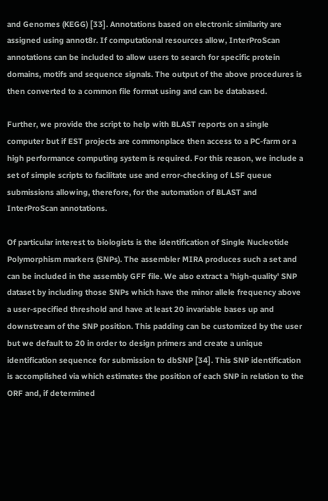and Genomes (KEGG) [33]. Annotations based on electronic similarity are assigned using annot8r. If computational resources allow, InterProScan annotations can be included to allow users to search for specific protein domains, motifs and sequence signals. The output of the above procedures is then converted to a common file format using and can be databased.

Further, we provide the script to help with BLAST reports on a single computer but if EST projects are commonplace then access to a PC-farm or a high performance computing system is required. For this reason, we include a set of simple scripts to facilitate use and error-checking of LSF queue submissions allowing, therefore, for the automation of BLAST and InterProScan annotations.

Of particular interest to biologists is the identification of Single Nucleotide Polymorphism markers (SNPs). The assembler MIRA produces such a set and can be included in the assembly GFF file. We also extract a 'high-quality' SNP dataset by including those SNPs which have the minor allele frequency above a user-specified threshold and have at least 20 invariable bases up and downstream of the SNP position. This padding can be customized by the user but we default to 20 in order to design primers and create a unique identification sequence for submission to dbSNP [34]. This SNP identification is accomplished via which estimates the position of each SNP in relation to the ORF and, if determined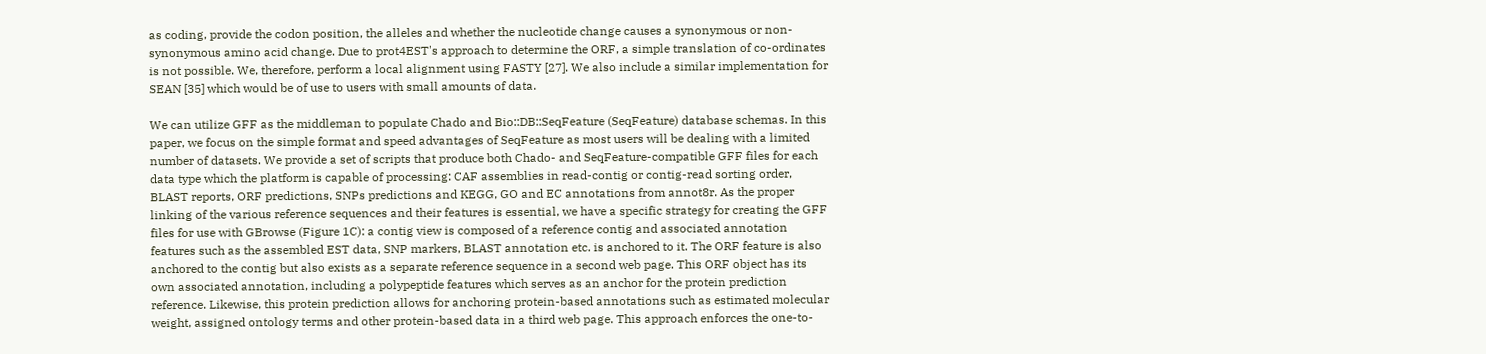as coding, provide the codon position, the alleles and whether the nucleotide change causes a synonymous or non-synonymous amino acid change. Due to prot4EST's approach to determine the ORF, a simple translation of co-ordinates is not possible. We, therefore, perform a local alignment using FASTY [27]. We also include a similar implementation for SEAN [35] which would be of use to users with small amounts of data.

We can utilize GFF as the middleman to populate Chado and Bio::DB::SeqFeature (SeqFeature) database schemas. In this paper, we focus on the simple format and speed advantages of SeqFeature as most users will be dealing with a limited number of datasets. We provide a set of scripts that produce both Chado- and SeqFeature-compatible GFF files for each data type which the platform is capable of processing: CAF assemblies in read-contig or contig-read sorting order, BLAST reports, ORF predictions, SNPs predictions and KEGG, GO and EC annotations from annot8r. As the proper linking of the various reference sequences and their features is essential, we have a specific strategy for creating the GFF files for use with GBrowse (Figure 1C): a contig view is composed of a reference contig and associated annotation features such as the assembled EST data, SNP markers, BLAST annotation etc. is anchored to it. The ORF feature is also anchored to the contig but also exists as a separate reference sequence in a second web page. This ORF object has its own associated annotation, including a polypeptide features which serves as an anchor for the protein prediction reference. Likewise, this protein prediction allows for anchoring protein-based annotations such as estimated molecular weight, assigned ontology terms and other protein-based data in a third web page. This approach enforces the one-to-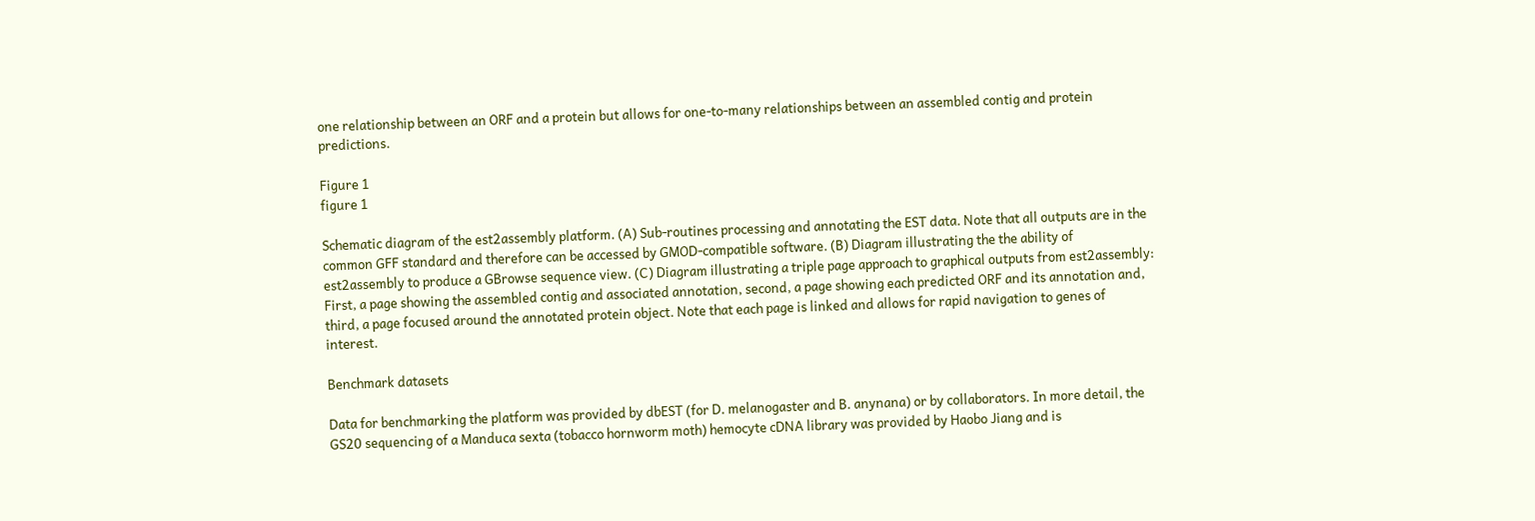one relationship between an ORF and a protein but allows for one-to-many relationships between an assembled contig and protein predictions.

Figure 1
figure 1

Schematic diagram of the est2assembly platform. (A) Sub-routines processing and annotating the EST data. Note that all outputs are in the common GFF standard and therefore can be accessed by GMOD-compatible software. (B) Diagram illustrating the the ability of est2assembly to produce a GBrowse sequence view. (C) Diagram illustrating a triple page approach to graphical outputs from est2assembly: First, a page showing the assembled contig and associated annotation, second, a page showing each predicted ORF and its annotation and, third, a page focused around the annotated protein object. Note that each page is linked and allows for rapid navigation to genes of interest.

Benchmark datasets

Data for benchmarking the platform was provided by dbEST (for D. melanogaster and B. anynana) or by collaborators. In more detail, the GS20 sequencing of a Manduca sexta (tobacco hornworm moth) hemocyte cDNA library was provided by Haobo Jiang and is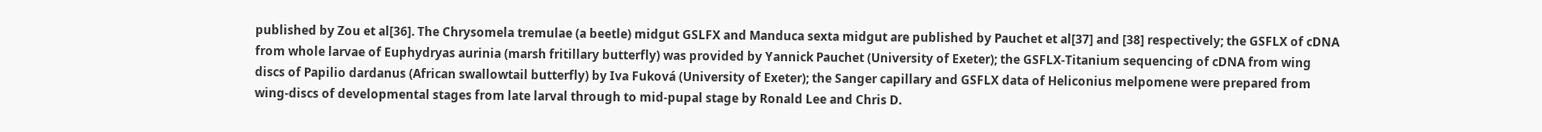published by Zou et al[36]. The Chrysomela tremulae (a beetle) midgut GSLFX and Manduca sexta midgut are published by Pauchet et al[37] and [38] respectively; the GSFLX of cDNA from whole larvae of Euphydryas aurinia (marsh fritillary butterfly) was provided by Yannick Pauchet (University of Exeter); the GSFLX-Titanium sequencing of cDNA from wing discs of Papilio dardanus (African swallowtail butterfly) by Iva Fuková (University of Exeter); the Sanger capillary and GSFLX data of Heliconius melpomene were prepared from wing-discs of developmental stages from late larval through to mid-pupal stage by Ronald Lee and Chris D.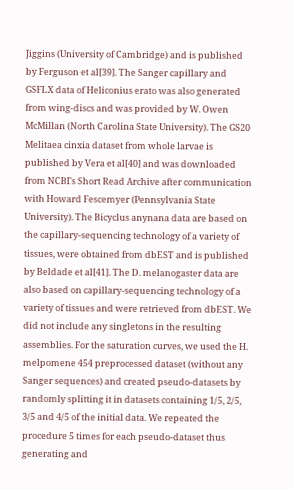Jiggins (University of Cambridge) and is published by Ferguson et al[39]. The Sanger capillary and GSFLX data of Heliconius erato was also generated from wing-discs and was provided by W. Owen McMillan (North Carolina State University). The GS20 Melitaea cinxia dataset from whole larvae is published by Vera et al[40] and was downloaded from NCBI's Short Read Archive after communication with Howard Fescemyer (Pennsylvania State University). The Bicyclus anynana data are based on the capillary-sequencing technology of a variety of tissues, were obtained from dbEST and is published by Beldade et al[41]. The D. melanogaster data are also based on capillary-sequencing technology of a variety of tissues and were retrieved from dbEST. We did not include any singletons in the resulting assemblies. For the saturation curves, we used the H. melpomene 454 preprocessed dataset (without any Sanger sequences) and created pseudo-datasets by randomly splitting it in datasets containing 1/5, 2/5, 3/5 and 4/5 of the initial data. We repeated the procedure 5 times for each pseudo-dataset thus generating and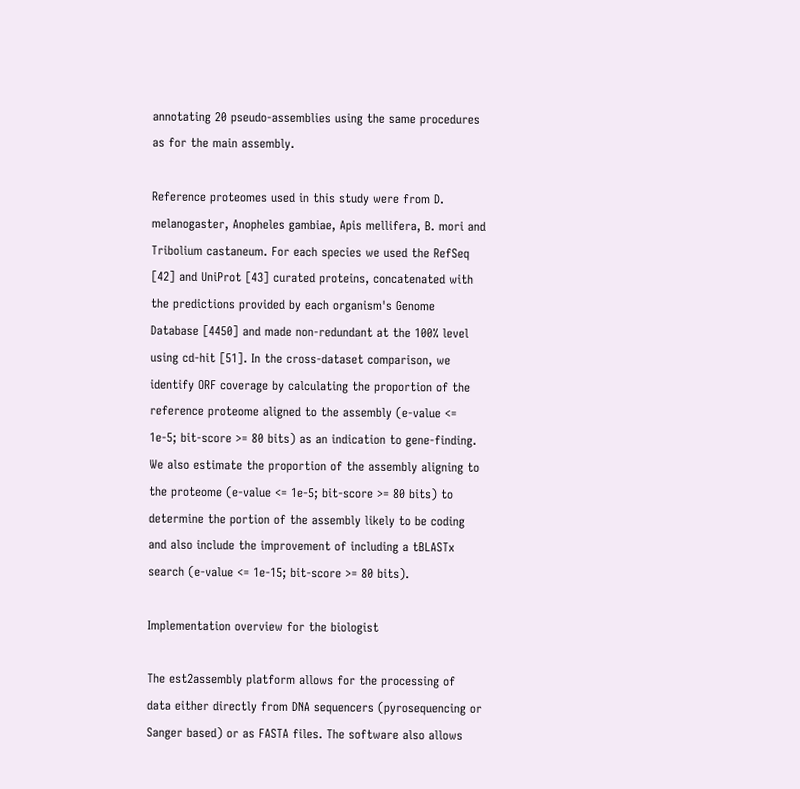annotating 20 pseudo-assemblies using the same procedures as for the main assembly.

Reference proteomes used in this study were from D. melanogaster, Anopheles gambiae, Apis mellifera, B. mori and Tribolium castaneum. For each species we used the RefSeq [42] and UniProt [43] curated proteins, concatenated with the predictions provided by each organism's Genome Database [4450] and made non-redundant at the 100% level using cd-hit [51]. In the cross-dataset comparison, we identify ORF coverage by calculating the proportion of the reference proteome aligned to the assembly (e-value <= 1e-5; bit-score >= 80 bits) as an indication to gene-finding. We also estimate the proportion of the assembly aligning to the proteome (e-value <= 1e-5; bit-score >= 80 bits) to determine the portion of the assembly likely to be coding and also include the improvement of including a tBLASTx search (e-value <= 1e-15; bit-score >= 80 bits).

Implementation overview for the biologist

The est2assembly platform allows for the processing of data either directly from DNA sequencers (pyrosequencing or Sanger based) or as FASTA files. The software also allows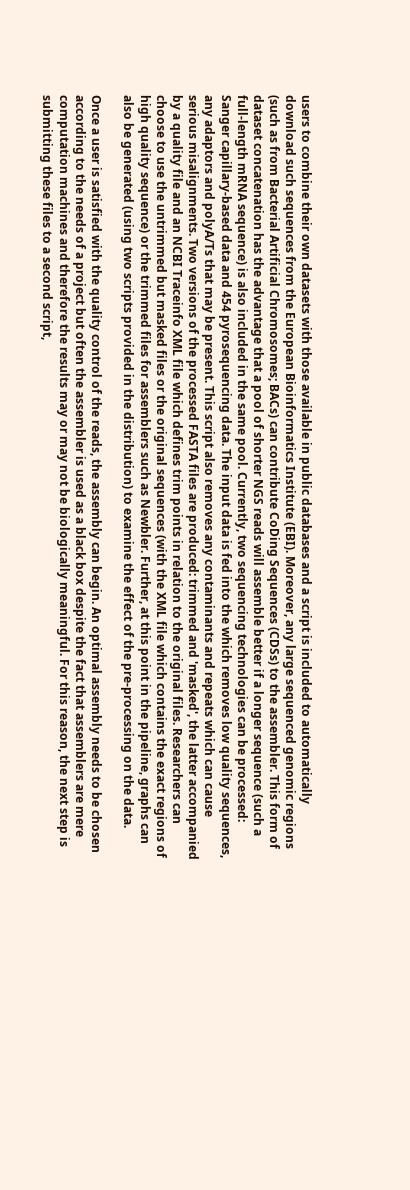users to combine their own datasets with those available in public databases and a script is included to automatically download such sequences from the European Bioinformatics Institute (EBI). Moreover, any large sequenced genomic regions (such as from Bacterial Artificial Chromosomes; BACs) can contribute CoDing Sequences (CDSs) to the assembler. This form of dataset concatenation has the advantage that a pool of shorter NGS reads will assemble better if a longer sequence (such a full-length mRNA sequence) is also included in the same pool. Currently, two sequencing technologies can be processed: Sanger capillary-based data and 454 pyrosequencing data. The input data is fed into the which removes low quality sequences, any adaptors and polyA/Ts that may be present. This script also removes any contaminants and repeats which can cause serious misalignments. Two versions of the processed FASTA files are produced: trimmed and 'masked', the latter accompanied by a quality file and an NCBI Traceinfo XML file which defines trim points in relation to the original files. Researchers can choose to use the untrimmed but masked files or the original sequences (with the XML file which contains the exact regions of high quality sequence) or the trimmed files for assemblers such as Newbler. Further, at this point in the pipeline, graphs can also be generated (using two scripts provided in the distribution) to examine the effect of the pre-processing on the data.

Once a user is satisfied with the quality control of the reads, the assembly can begin. An optimal assembly needs to be chosen according to the needs of a project but often the assembler is used as a black box despite the fact that assemblers are mere computation machines and therefore the results may or may not be biologically meaningful. For this reason, the next step is submitting these files to a second script,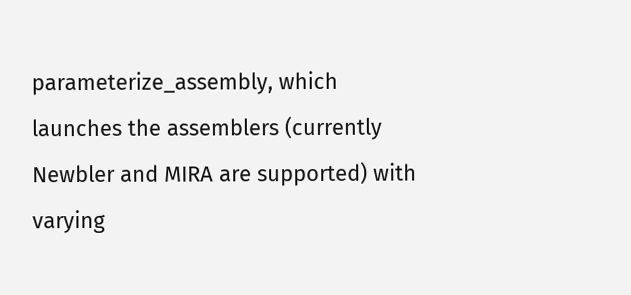parameterize_assembly, which launches the assemblers (currently Newbler and MIRA are supported) with varying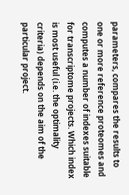parameters, compares the results to one or more reference proteomes and computes a number of indexes suitable for transcriptome projects. Which index is most useful (i.e. the optimality criteria) depends on the aim of the particular project.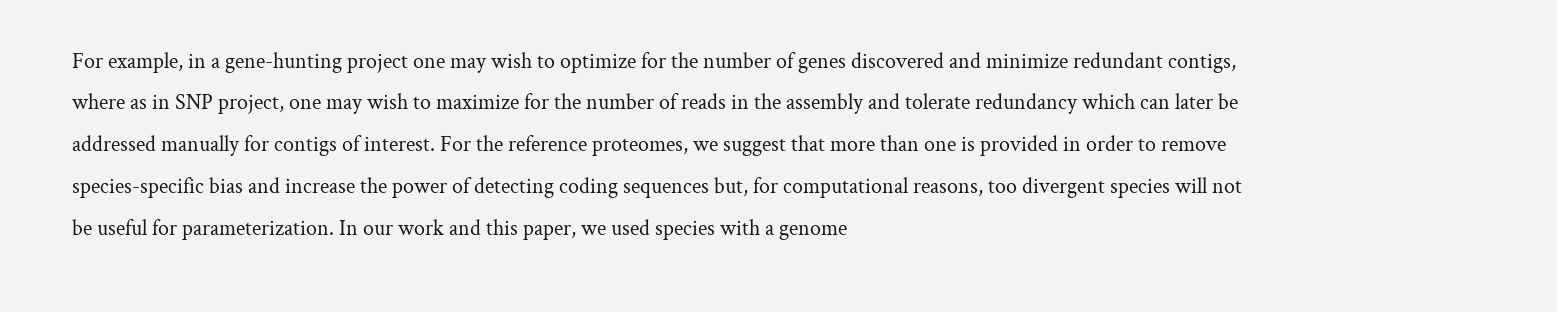For example, in a gene-hunting project one may wish to optimize for the number of genes discovered and minimize redundant contigs, where as in SNP project, one may wish to maximize for the number of reads in the assembly and tolerate redundancy which can later be addressed manually for contigs of interest. For the reference proteomes, we suggest that more than one is provided in order to remove species-specific bias and increase the power of detecting coding sequences but, for computational reasons, too divergent species will not be useful for parameterization. In our work and this paper, we used species with a genome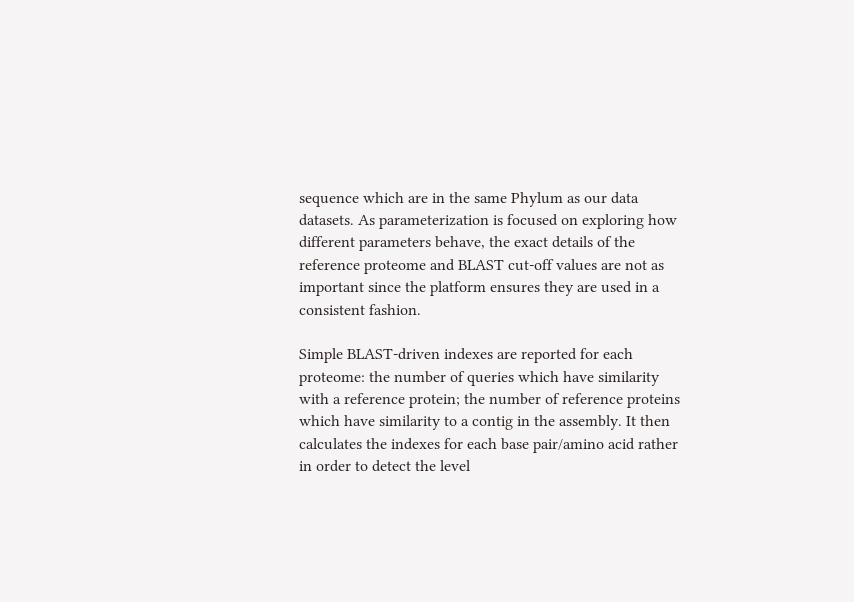sequence which are in the same Phylum as our data datasets. As parameterization is focused on exploring how different parameters behave, the exact details of the reference proteome and BLAST cut-off values are not as important since the platform ensures they are used in a consistent fashion.

Simple BLAST-driven indexes are reported for each proteome: the number of queries which have similarity with a reference protein; the number of reference proteins which have similarity to a contig in the assembly. It then calculates the indexes for each base pair/amino acid rather in order to detect the level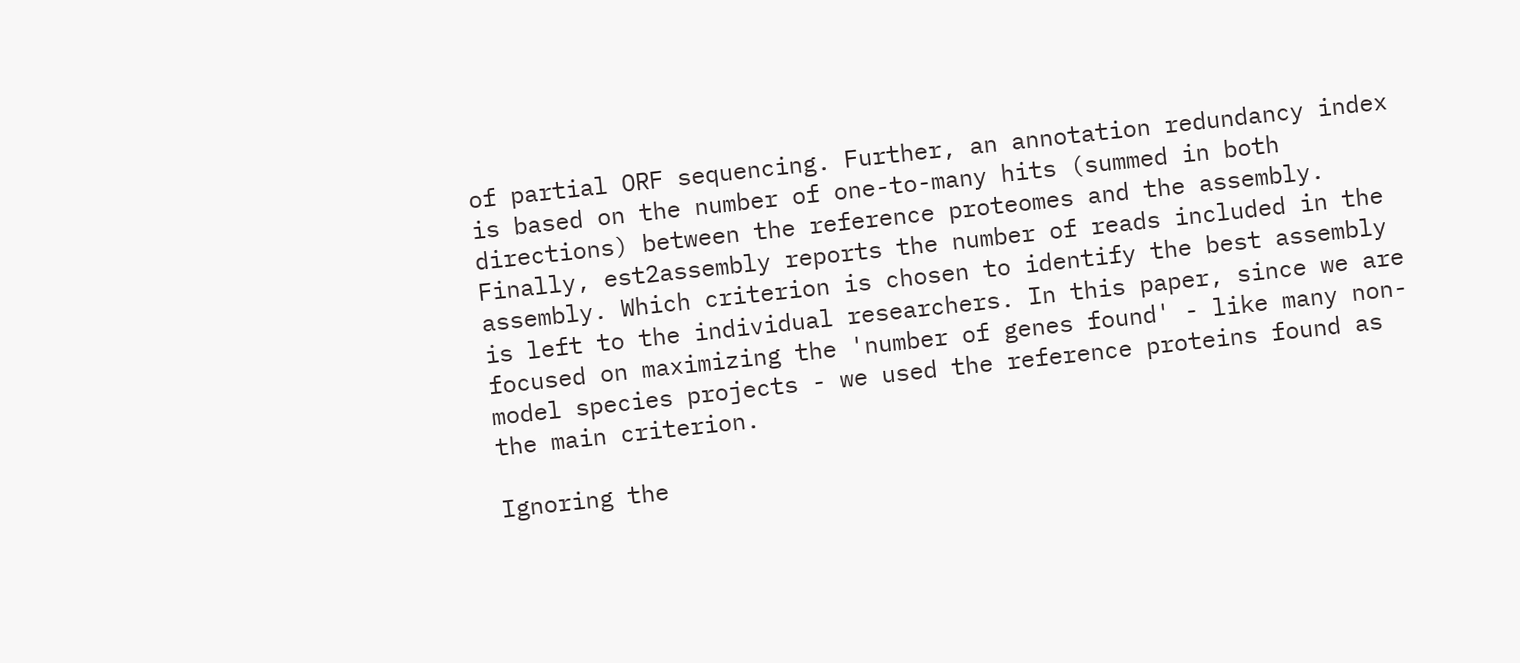of partial ORF sequencing. Further, an annotation redundancy index is based on the number of one-to-many hits (summed in both directions) between the reference proteomes and the assembly. Finally, est2assembly reports the number of reads included in the assembly. Which criterion is chosen to identify the best assembly is left to the individual researchers. In this paper, since we are focused on maximizing the 'number of genes found' - like many non-model species projects - we used the reference proteins found as the main criterion.

Ignoring the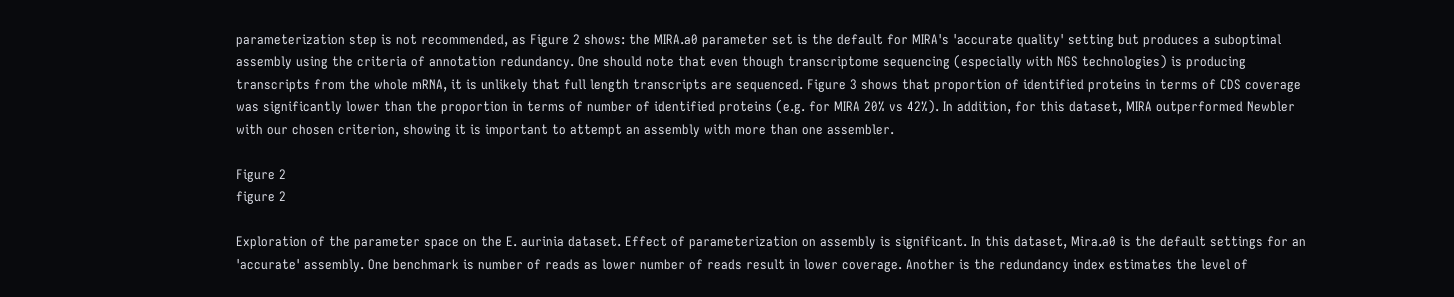parameterization step is not recommended, as Figure 2 shows: the MIRA.a0 parameter set is the default for MIRA's 'accurate quality' setting but produces a suboptimal assembly using the criteria of annotation redundancy. One should note that even though transcriptome sequencing (especially with NGS technologies) is producing transcripts from the whole mRNA, it is unlikely that full length transcripts are sequenced. Figure 3 shows that proportion of identified proteins in terms of CDS coverage was significantly lower than the proportion in terms of number of identified proteins (e.g. for MIRA 20% vs 42%). In addition, for this dataset, MIRA outperformed Newbler with our chosen criterion, showing it is important to attempt an assembly with more than one assembler.

Figure 2
figure 2

Exploration of the parameter space on the E. aurinia dataset. Effect of parameterization on assembly is significant. In this dataset, Mira.a0 is the default settings for an 'accurate' assembly. One benchmark is number of reads as lower number of reads result in lower coverage. Another is the redundancy index estimates the level of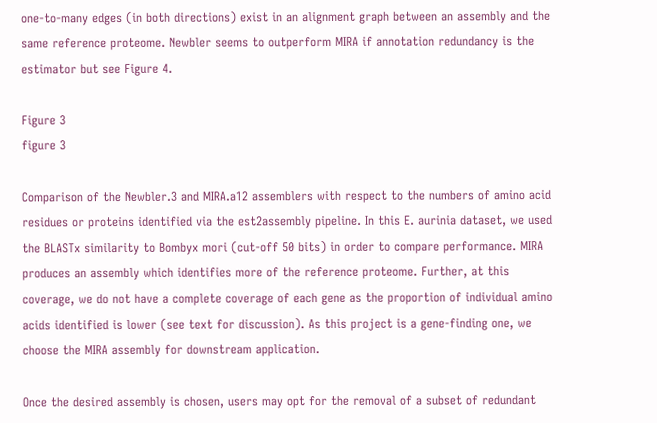one-to-many edges (in both directions) exist in an alignment graph between an assembly and the same reference proteome. Newbler seems to outperform MIRA if annotation redundancy is the estimator but see Figure 4.

Figure 3
figure 3

Comparison of the Newbler.3 and MIRA.a12 assemblers with respect to the numbers of amino acid residues or proteins identified via the est2assembly pipeline. In this E. aurinia dataset, we used the BLASTx similarity to Bombyx mori (cut-off 50 bits) in order to compare performance. MIRA produces an assembly which identifies more of the reference proteome. Further, at this coverage, we do not have a complete coverage of each gene as the proportion of individual amino acids identified is lower (see text for discussion). As this project is a gene-finding one, we choose the MIRA assembly for downstream application.

Once the desired assembly is chosen, users may opt for the removal of a subset of redundant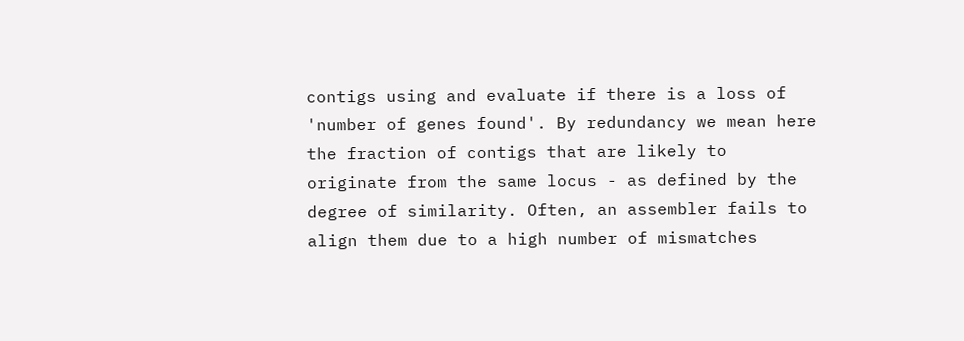contigs using and evaluate if there is a loss of 'number of genes found'. By redundancy we mean here the fraction of contigs that are likely to originate from the same locus - as defined by the degree of similarity. Often, an assembler fails to align them due to a high number of mismatches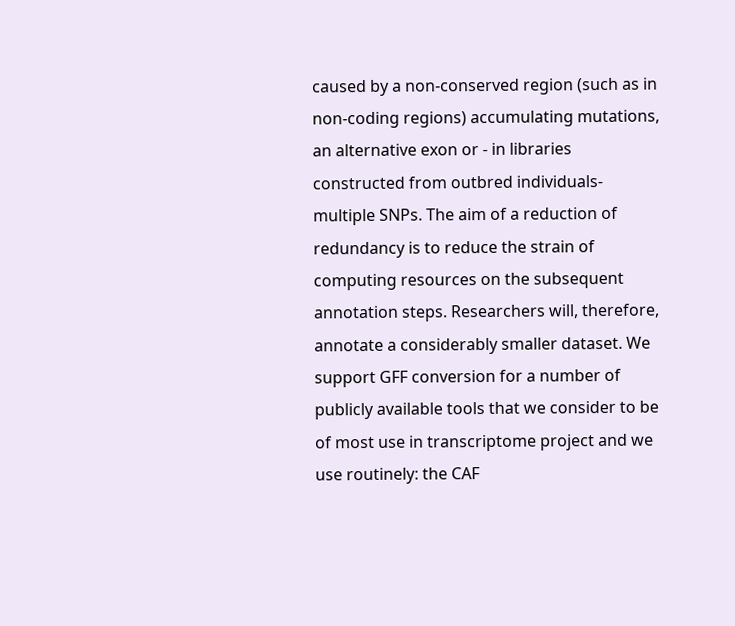caused by a non-conserved region (such as in non-coding regions) accumulating mutations, an alternative exon or - in libraries constructed from outbred individuals- multiple SNPs. The aim of a reduction of redundancy is to reduce the strain of computing resources on the subsequent annotation steps. Researchers will, therefore, annotate a considerably smaller dataset. We support GFF conversion for a number of publicly available tools that we consider to be of most use in transcriptome project and we use routinely: the CAF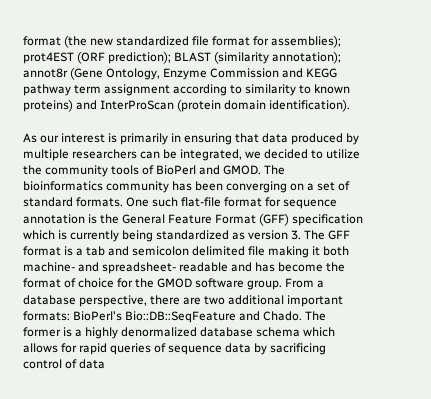format (the new standardized file format for assemblies); prot4EST (ORF prediction); BLAST (similarity annotation); annot8r (Gene Ontology, Enzyme Commission and KEGG pathway term assignment according to similarity to known proteins) and InterProScan (protein domain identification).

As our interest is primarily in ensuring that data produced by multiple researchers can be integrated, we decided to utilize the community tools of BioPerl and GMOD. The bioinformatics community has been converging on a set of standard formats. One such flat-file format for sequence annotation is the General Feature Format (GFF) specification which is currently being standardized as version 3. The GFF format is a tab and semicolon delimited file making it both machine- and spreadsheet- readable and has become the format of choice for the GMOD software group. From a database perspective, there are two additional important formats: BioPerl's Bio::DB::SeqFeature and Chado. The former is a highly denormalized database schema which allows for rapid queries of sequence data by sacrificing control of data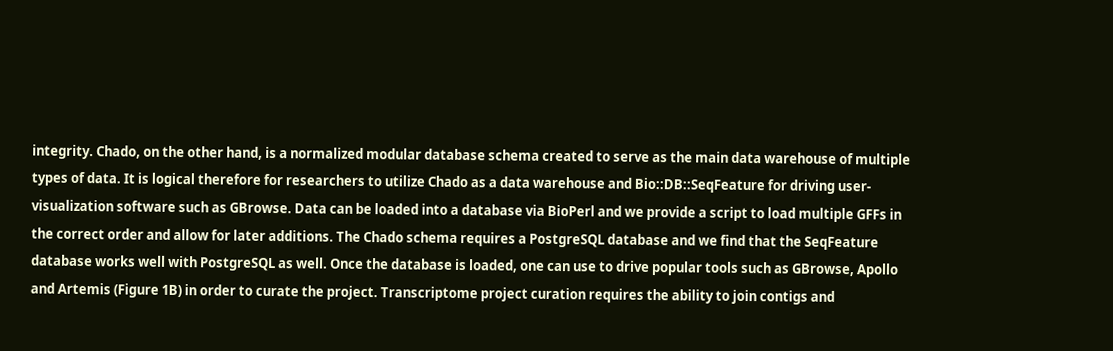integrity. Chado, on the other hand, is a normalized modular database schema created to serve as the main data warehouse of multiple types of data. It is logical therefore for researchers to utilize Chado as a data warehouse and Bio::DB::SeqFeature for driving user-visualization software such as GBrowse. Data can be loaded into a database via BioPerl and we provide a script to load multiple GFFs in the correct order and allow for later additions. The Chado schema requires a PostgreSQL database and we find that the SeqFeature database works well with PostgreSQL as well. Once the database is loaded, one can use to drive popular tools such as GBrowse, Apollo and Artemis (Figure 1B) in order to curate the project. Transcriptome project curation requires the ability to join contigs and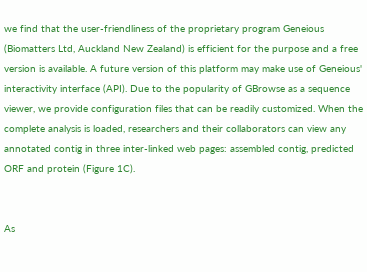we find that the user-friendliness of the proprietary program Geneious (Biomatters Ltd, Auckland New Zealand) is efficient for the purpose and a free version is available. A future version of this platform may make use of Geneious' interactivity interface (API). Due to the popularity of GBrowse as a sequence viewer, we provide configuration files that can be readily customized. When the complete analysis is loaded, researchers and their collaborators can view any annotated contig in three inter-linked web pages: assembled contig, predicted ORF and protein (Figure 1C).


As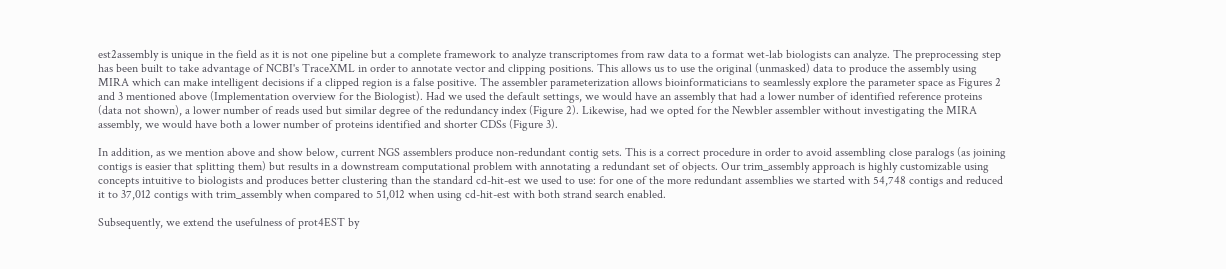est2assembly is unique in the field as it is not one pipeline but a complete framework to analyze transcriptomes from raw data to a format wet-lab biologists can analyze. The preprocessing step has been built to take advantage of NCBI's TraceXML in order to annotate vector and clipping positions. This allows us to use the original (unmasked) data to produce the assembly using MIRA which can make intelligent decisions if a clipped region is a false positive. The assembler parameterization allows bioinformaticians to seamlessly explore the parameter space as Figures 2 and 3 mentioned above (Implementation overview for the Biologist). Had we used the default settings, we would have an assembly that had a lower number of identified reference proteins (data not shown), a lower number of reads used but similar degree of the redundancy index (Figure 2). Likewise, had we opted for the Newbler assembler without investigating the MIRA assembly, we would have both a lower number of proteins identified and shorter CDSs (Figure 3).

In addition, as we mention above and show below, current NGS assemblers produce non-redundant contig sets. This is a correct procedure in order to avoid assembling close paralogs (as joining contigs is easier that splitting them) but results in a downstream computational problem with annotating a redundant set of objects. Our trim_assembly approach is highly customizable using concepts intuitive to biologists and produces better clustering than the standard cd-hit-est we used to use: for one of the more redundant assemblies we started with 54,748 contigs and reduced it to 37,012 contigs with trim_assembly when compared to 51,012 when using cd-hit-est with both strand search enabled.

Subsequently, we extend the usefulness of prot4EST by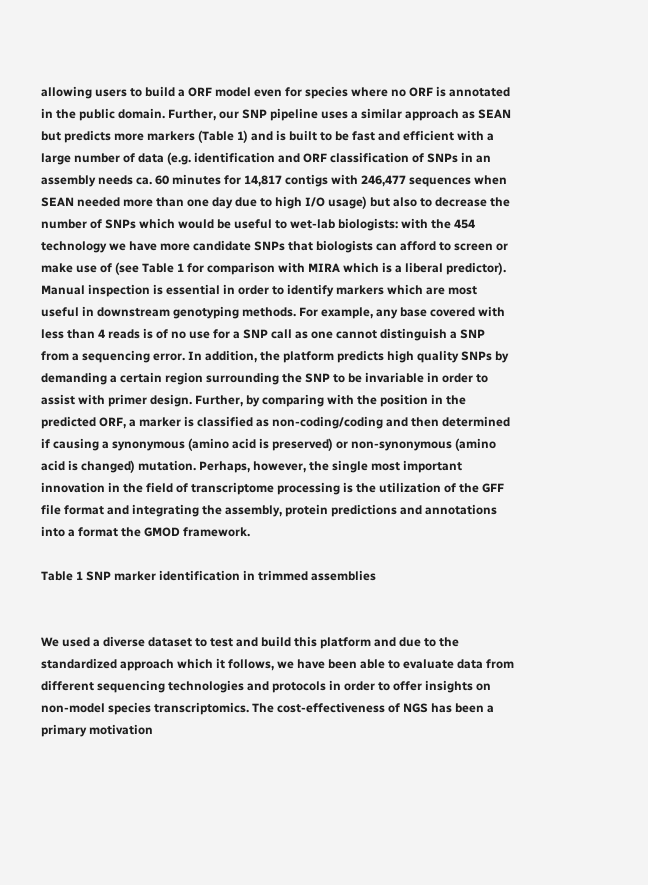allowing users to build a ORF model even for species where no ORF is annotated in the public domain. Further, our SNP pipeline uses a similar approach as SEAN but predicts more markers (Table 1) and is built to be fast and efficient with a large number of data (e.g. identification and ORF classification of SNPs in an assembly needs ca. 60 minutes for 14,817 contigs with 246,477 sequences when SEAN needed more than one day due to high I/O usage) but also to decrease the number of SNPs which would be useful to wet-lab biologists: with the 454 technology we have more candidate SNPs that biologists can afford to screen or make use of (see Table 1 for comparison with MIRA which is a liberal predictor). Manual inspection is essential in order to identify markers which are most useful in downstream genotyping methods. For example, any base covered with less than 4 reads is of no use for a SNP call as one cannot distinguish a SNP from a sequencing error. In addition, the platform predicts high quality SNPs by demanding a certain region surrounding the SNP to be invariable in order to assist with primer design. Further, by comparing with the position in the predicted ORF, a marker is classified as non-coding/coding and then determined if causing a synonymous (amino acid is preserved) or non-synonymous (amino acid is changed) mutation. Perhaps, however, the single most important innovation in the field of transcriptome processing is the utilization of the GFF file format and integrating the assembly, protein predictions and annotations into a format the GMOD framework.

Table 1 SNP marker identification in trimmed assemblies


We used a diverse dataset to test and build this platform and due to the standardized approach which it follows, we have been able to evaluate data from different sequencing technologies and protocols in order to offer insights on non-model species transcriptomics. The cost-effectiveness of NGS has been a primary motivation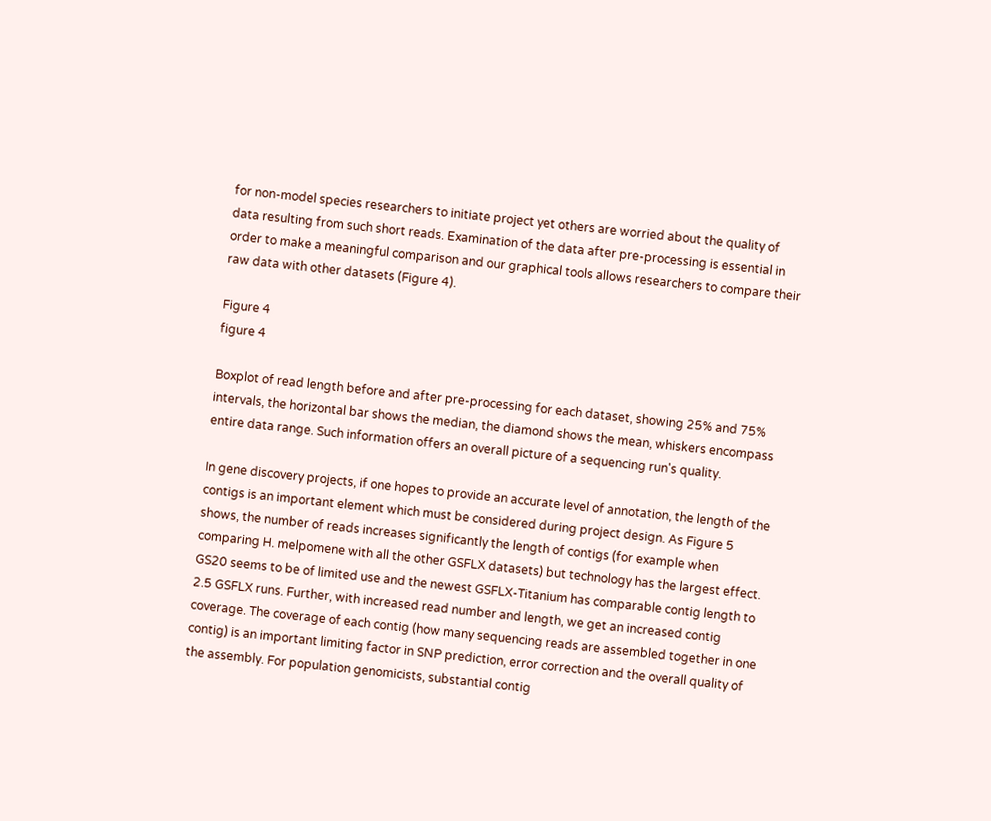for non-model species researchers to initiate project yet others are worried about the quality of data resulting from such short reads. Examination of the data after pre-processing is essential in order to make a meaningful comparison and our graphical tools allows researchers to compare their raw data with other datasets (Figure 4).

Figure 4
figure 4

Boxplot of read length before and after pre-processing for each dataset, showing 25% and 75% intervals, the horizontal bar shows the median, the diamond shows the mean, whiskers encompass entire data range. Such information offers an overall picture of a sequencing run's quality.

In gene discovery projects, if one hopes to provide an accurate level of annotation, the length of the contigs is an important element which must be considered during project design. As Figure 5 shows, the number of reads increases significantly the length of contigs (for example when comparing H. melpomene with all the other GSFLX datasets) but technology has the largest effect. GS20 seems to be of limited use and the newest GSFLX-Titanium has comparable contig length to 2.5 GSFLX runs. Further, with increased read number and length, we get an increased contig coverage. The coverage of each contig (how many sequencing reads are assembled together in one contig) is an important limiting factor in SNP prediction, error correction and the overall quality of the assembly. For population genomicists, substantial contig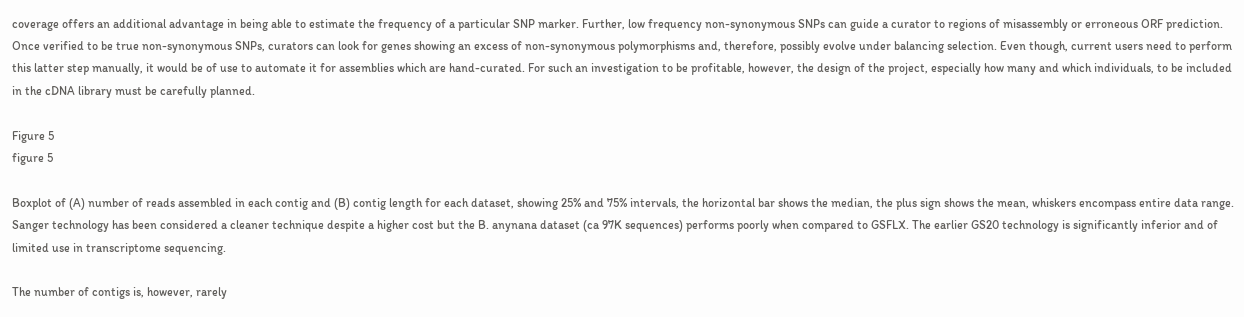coverage offers an additional advantage in being able to estimate the frequency of a particular SNP marker. Further, low frequency non-synonymous SNPs can guide a curator to regions of misassembly or erroneous ORF prediction. Once verified to be true non-synonymous SNPs, curators can look for genes showing an excess of non-synonymous polymorphisms and, therefore, possibly evolve under balancing selection. Even though, current users need to perform this latter step manually, it would be of use to automate it for assemblies which are hand-curated. For such an investigation to be profitable, however, the design of the project, especially how many and which individuals, to be included in the cDNA library must be carefully planned.

Figure 5
figure 5

Boxplot of (A) number of reads assembled in each contig and (B) contig length for each dataset, showing 25% and 75% intervals, the horizontal bar shows the median, the plus sign shows the mean, whiskers encompass entire data range. Sanger technology has been considered a cleaner technique despite a higher cost but the B. anynana dataset (ca 97K sequences) performs poorly when compared to GSFLX. The earlier GS20 technology is significantly inferior and of limited use in transcriptome sequencing.

The number of contigs is, however, rarely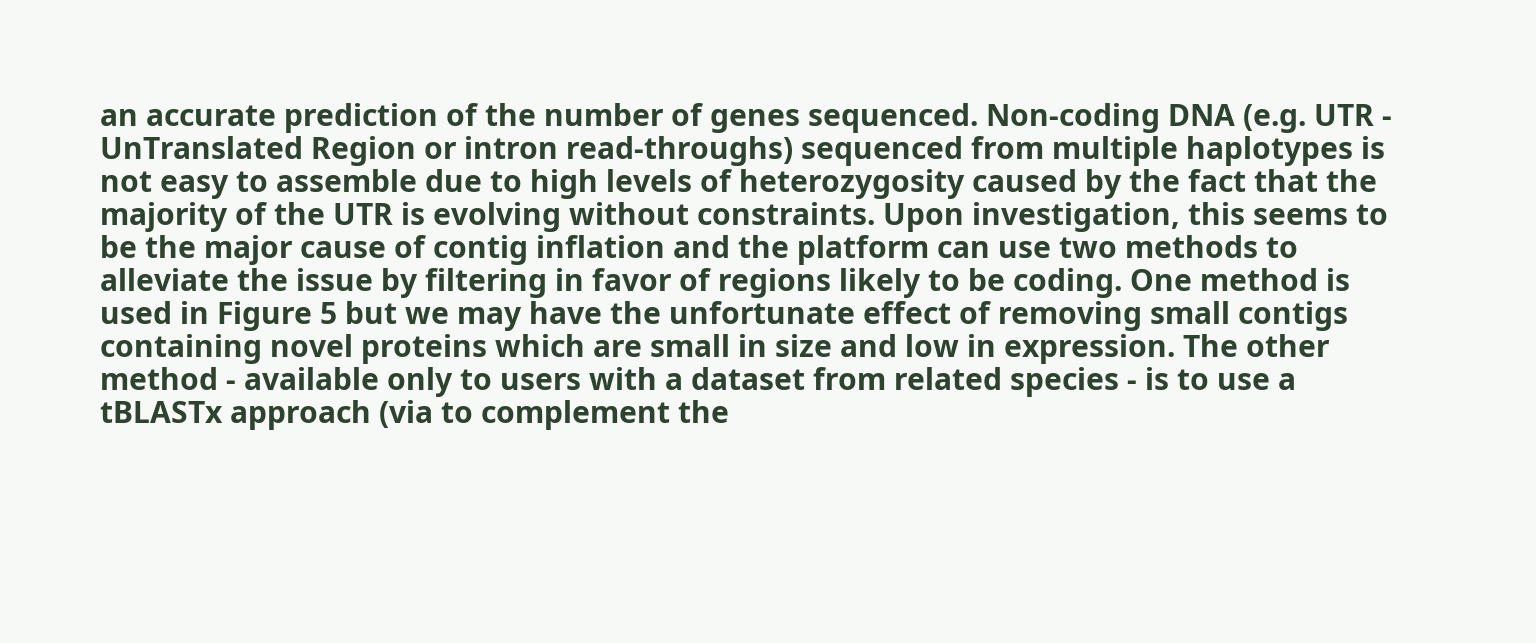an accurate prediction of the number of genes sequenced. Non-coding DNA (e.g. UTR - UnTranslated Region or intron read-throughs) sequenced from multiple haplotypes is not easy to assemble due to high levels of heterozygosity caused by the fact that the majority of the UTR is evolving without constraints. Upon investigation, this seems to be the major cause of contig inflation and the platform can use two methods to alleviate the issue by filtering in favor of regions likely to be coding. One method is used in Figure 5 but we may have the unfortunate effect of removing small contigs containing novel proteins which are small in size and low in expression. The other method - available only to users with a dataset from related species - is to use a tBLASTx approach (via to complement the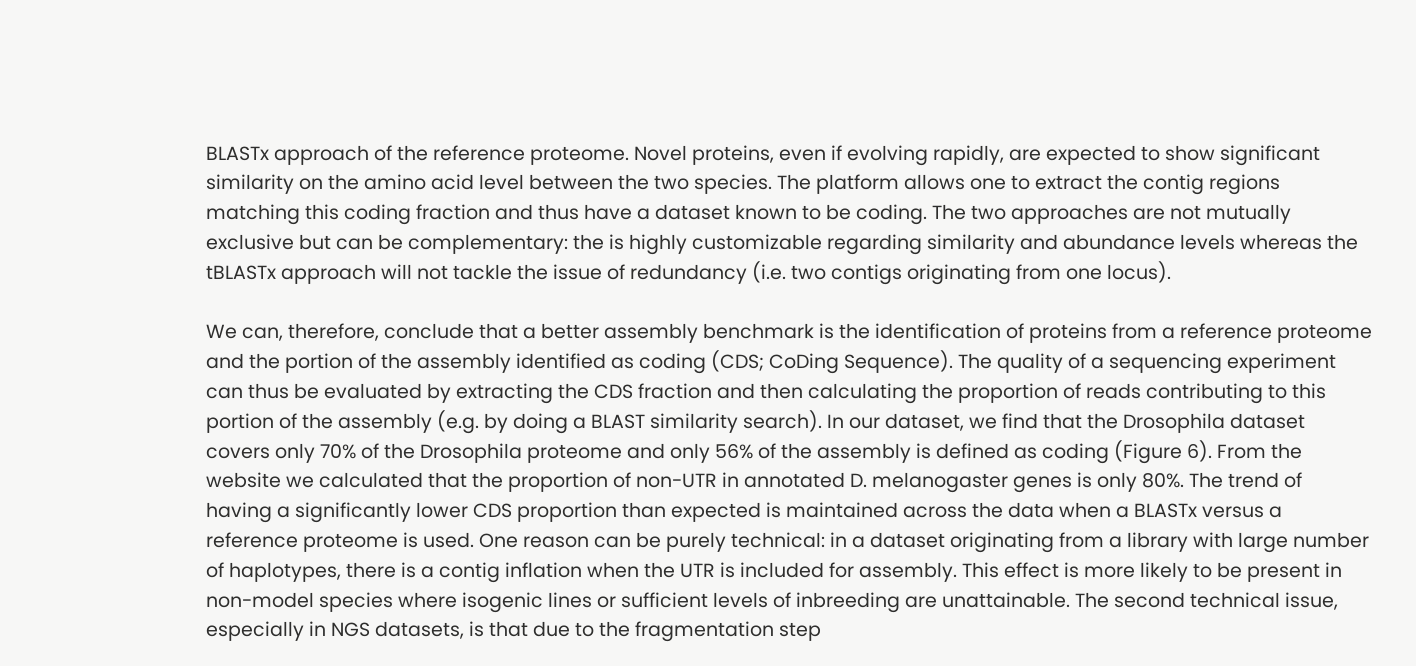BLASTx approach of the reference proteome. Novel proteins, even if evolving rapidly, are expected to show significant similarity on the amino acid level between the two species. The platform allows one to extract the contig regions matching this coding fraction and thus have a dataset known to be coding. The two approaches are not mutually exclusive but can be complementary: the is highly customizable regarding similarity and abundance levels whereas the tBLASTx approach will not tackle the issue of redundancy (i.e. two contigs originating from one locus).

We can, therefore, conclude that a better assembly benchmark is the identification of proteins from a reference proteome and the portion of the assembly identified as coding (CDS; CoDing Sequence). The quality of a sequencing experiment can thus be evaluated by extracting the CDS fraction and then calculating the proportion of reads contributing to this portion of the assembly (e.g. by doing a BLAST similarity search). In our dataset, we find that the Drosophila dataset covers only 70% of the Drosophila proteome and only 56% of the assembly is defined as coding (Figure 6). From the website we calculated that the proportion of non-UTR in annotated D. melanogaster genes is only 80%. The trend of having a significantly lower CDS proportion than expected is maintained across the data when a BLASTx versus a reference proteome is used. One reason can be purely technical: in a dataset originating from a library with large number of haplotypes, there is a contig inflation when the UTR is included for assembly. This effect is more likely to be present in non-model species where isogenic lines or sufficient levels of inbreeding are unattainable. The second technical issue, especially in NGS datasets, is that due to the fragmentation step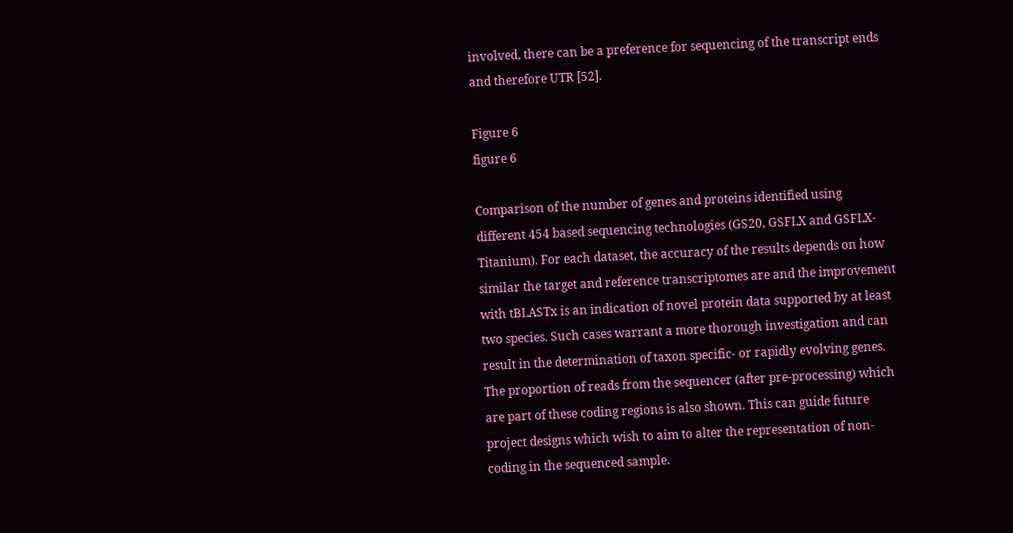involved, there can be a preference for sequencing of the transcript ends and therefore UTR [52].

Figure 6
figure 6

Comparison of the number of genes and proteins identified using different 454 based sequencing technologies (GS20, GSFLX and GSFLX-Titanium). For each dataset, the accuracy of the results depends on how similar the target and reference transcriptomes are and the improvement with tBLASTx is an indication of novel protein data supported by at least two species. Such cases warrant a more thorough investigation and can result in the determination of taxon specific- or rapidly evolving genes. The proportion of reads from the sequencer (after pre-processing) which are part of these coding regions is also shown. This can guide future project designs which wish to aim to alter the representation of non-coding in the sequenced sample.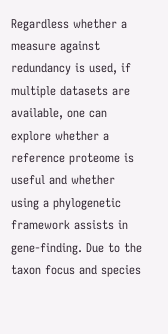Regardless whether a measure against redundancy is used, if multiple datasets are available, one can explore whether a reference proteome is useful and whether using a phylogenetic framework assists in gene-finding. Due to the taxon focus and species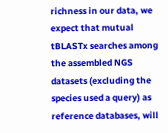richness in our data, we expect that mutual tBLASTx searches among the assembled NGS datasets (excluding the species used a query) as reference databases, will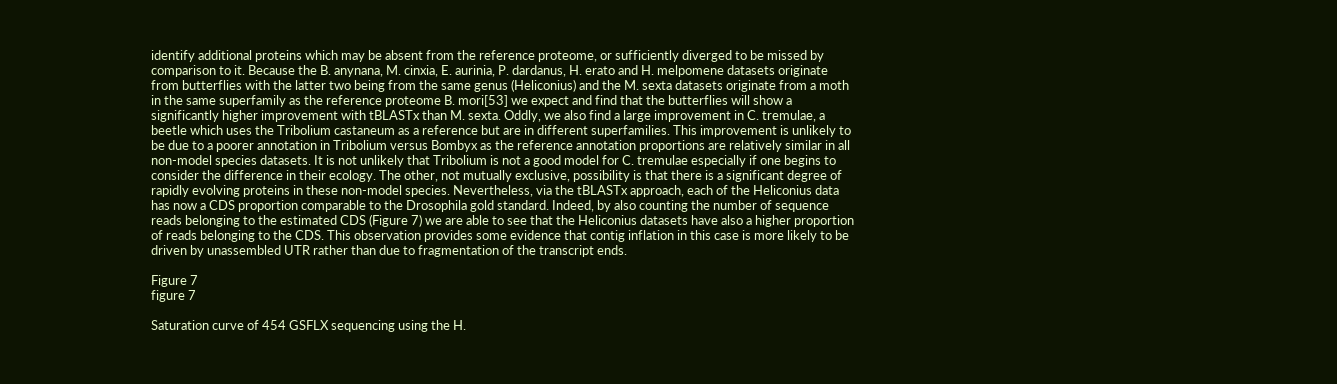identify additional proteins which may be absent from the reference proteome, or sufficiently diverged to be missed by comparison to it. Because the B. anynana, M. cinxia, E. aurinia, P. dardanus, H. erato and H. melpomene datasets originate from butterflies with the latter two being from the same genus (Heliconius) and the M. sexta datasets originate from a moth in the same superfamily as the reference proteome B. mori[53] we expect and find that the butterflies will show a significantly higher improvement with tBLASTx than M. sexta. Oddly, we also find a large improvement in C. tremulae, a beetle which uses the Tribolium castaneum as a reference but are in different superfamilies. This improvement is unlikely to be due to a poorer annotation in Tribolium versus Bombyx as the reference annotation proportions are relatively similar in all non-model species datasets. It is not unlikely that Tribolium is not a good model for C. tremulae especially if one begins to consider the difference in their ecology. The other, not mutually exclusive, possibility is that there is a significant degree of rapidly evolving proteins in these non-model species. Nevertheless, via the tBLASTx approach, each of the Heliconius data has now a CDS proportion comparable to the Drosophila gold standard. Indeed, by also counting the number of sequence reads belonging to the estimated CDS (Figure 7) we are able to see that the Heliconius datasets have also a higher proportion of reads belonging to the CDS. This observation provides some evidence that contig inflation in this case is more likely to be driven by unassembled UTR rather than due to fragmentation of the transcript ends.

Figure 7
figure 7

Saturation curve of 454 GSFLX sequencing using the H.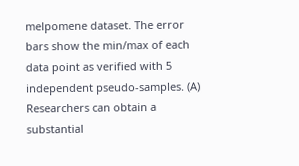melpomene dataset. The error bars show the min/max of each data point as verified with 5 independent pseudo-samples. (A) Researchers can obtain a substantial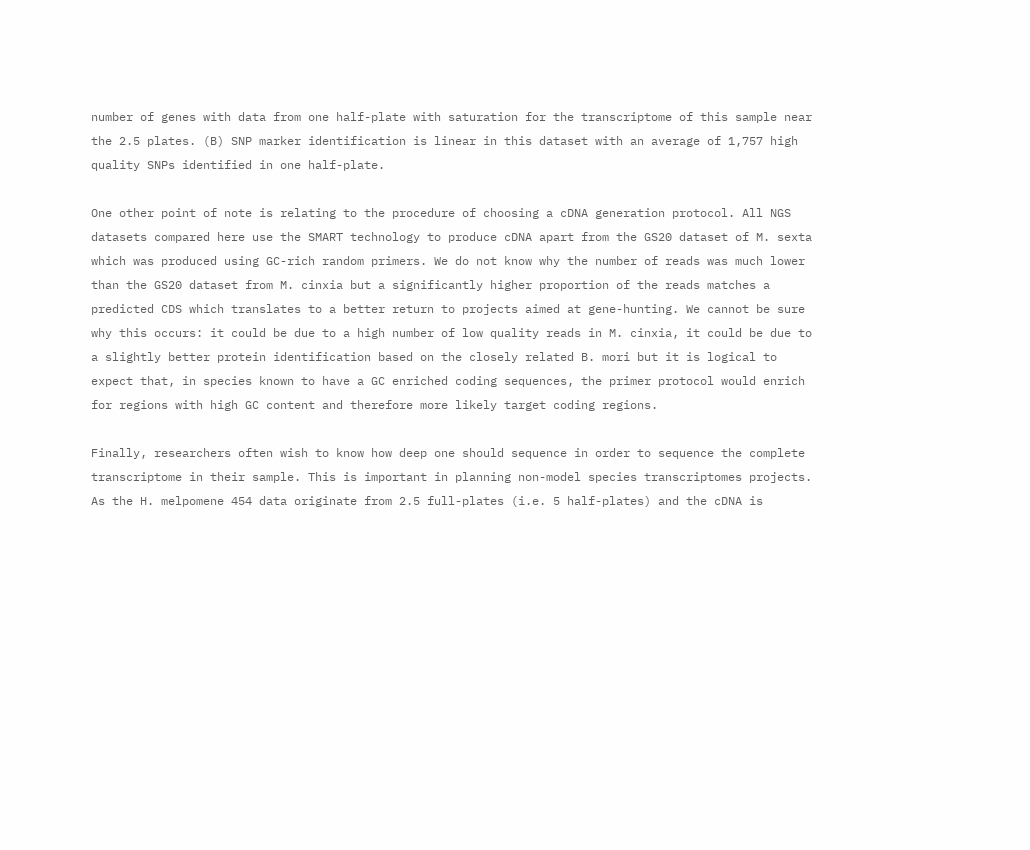number of genes with data from one half-plate with saturation for the transcriptome of this sample near the 2.5 plates. (B) SNP marker identification is linear in this dataset with an average of 1,757 high quality SNPs identified in one half-plate.

One other point of note is relating to the procedure of choosing a cDNA generation protocol. All NGS datasets compared here use the SMART technology to produce cDNA apart from the GS20 dataset of M. sexta which was produced using GC-rich random primers. We do not know why the number of reads was much lower than the GS20 dataset from M. cinxia but a significantly higher proportion of the reads matches a predicted CDS which translates to a better return to projects aimed at gene-hunting. We cannot be sure why this occurs: it could be due to a high number of low quality reads in M. cinxia, it could be due to a slightly better protein identification based on the closely related B. mori but it is logical to expect that, in species known to have a GC enriched coding sequences, the primer protocol would enrich for regions with high GC content and therefore more likely target coding regions.

Finally, researchers often wish to know how deep one should sequence in order to sequence the complete transcriptome in their sample. This is important in planning non-model species transcriptomes projects. As the H. melpomene 454 data originate from 2.5 full-plates (i.e. 5 half-plates) and the cDNA is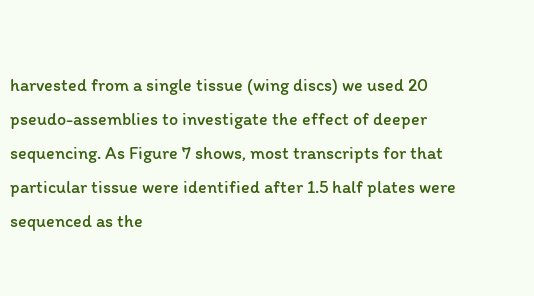harvested from a single tissue (wing discs) we used 20 pseudo-assemblies to investigate the effect of deeper sequencing. As Figure 7 shows, most transcripts for that particular tissue were identified after 1.5 half plates were sequenced as the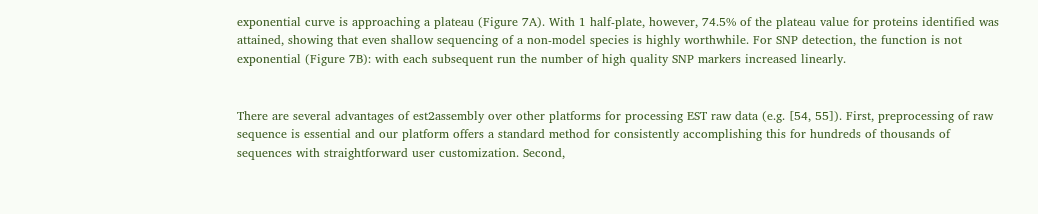exponential curve is approaching a plateau (Figure 7A). With 1 half-plate, however, 74.5% of the plateau value for proteins identified was attained, showing that even shallow sequencing of a non-model species is highly worthwhile. For SNP detection, the function is not exponential (Figure 7B): with each subsequent run the number of high quality SNP markers increased linearly.


There are several advantages of est2assembly over other platforms for processing EST raw data (e.g. [54, 55]). First, preprocessing of raw sequence is essential and our platform offers a standard method for consistently accomplishing this for hundreds of thousands of sequences with straightforward user customization. Second,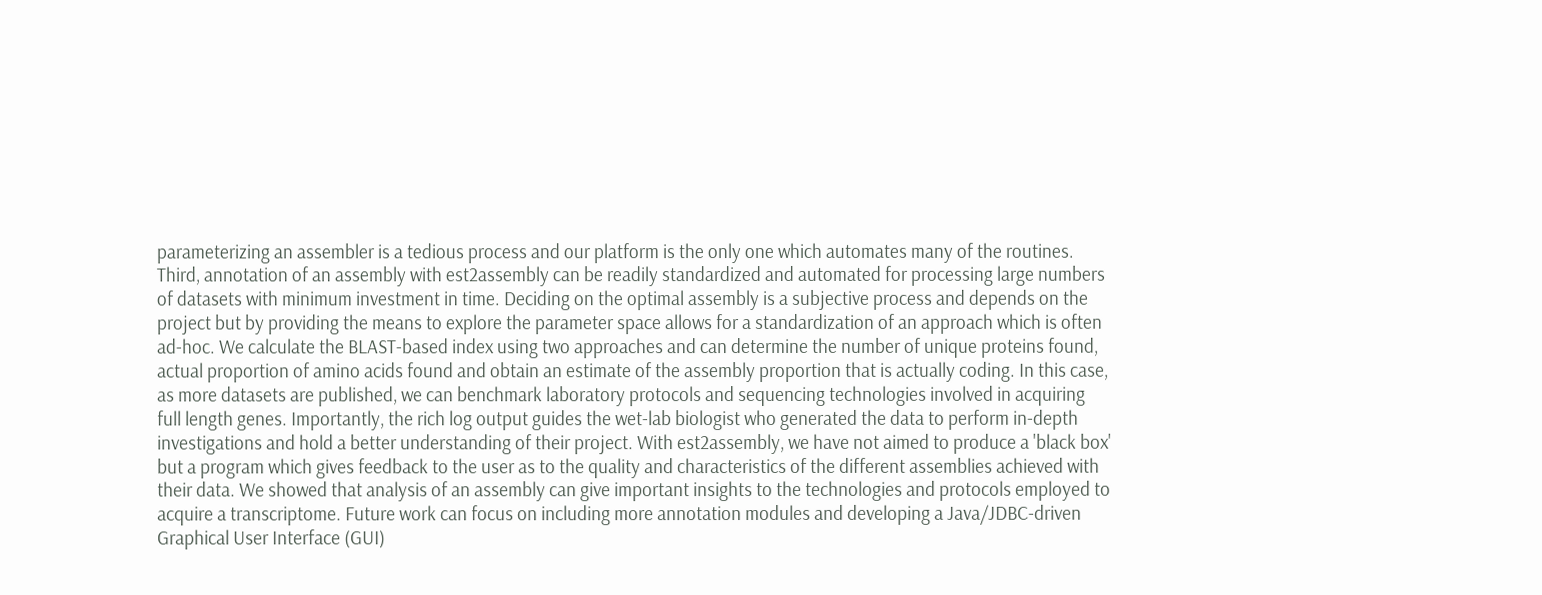parameterizing an assembler is a tedious process and our platform is the only one which automates many of the routines. Third, annotation of an assembly with est2assembly can be readily standardized and automated for processing large numbers of datasets with minimum investment in time. Deciding on the optimal assembly is a subjective process and depends on the project but by providing the means to explore the parameter space allows for a standardization of an approach which is often ad-hoc. We calculate the BLAST-based index using two approaches and can determine the number of unique proteins found, actual proportion of amino acids found and obtain an estimate of the assembly proportion that is actually coding. In this case, as more datasets are published, we can benchmark laboratory protocols and sequencing technologies involved in acquiring full length genes. Importantly, the rich log output guides the wet-lab biologist who generated the data to perform in-depth investigations and hold a better understanding of their project. With est2assembly, we have not aimed to produce a 'black box' but a program which gives feedback to the user as to the quality and characteristics of the different assemblies achieved with their data. We showed that analysis of an assembly can give important insights to the technologies and protocols employed to acquire a transcriptome. Future work can focus on including more annotation modules and developing a Java/JDBC-driven Graphical User Interface (GUI)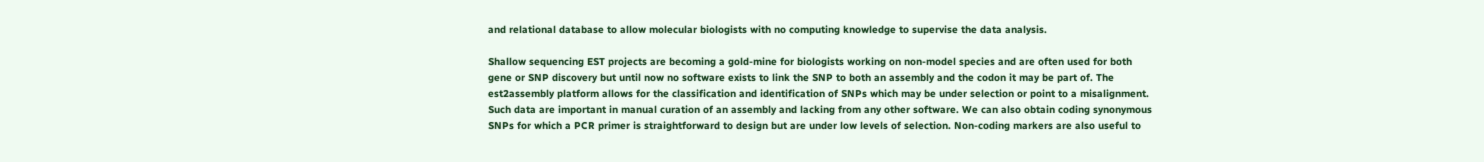and relational database to allow molecular biologists with no computing knowledge to supervise the data analysis.

Shallow sequencing EST projects are becoming a gold-mine for biologists working on non-model species and are often used for both gene or SNP discovery but until now no software exists to link the SNP to both an assembly and the codon it may be part of. The est2assembly platform allows for the classification and identification of SNPs which may be under selection or point to a misalignment. Such data are important in manual curation of an assembly and lacking from any other software. We can also obtain coding synonymous SNPs for which a PCR primer is straightforward to design but are under low levels of selection. Non-coding markers are also useful to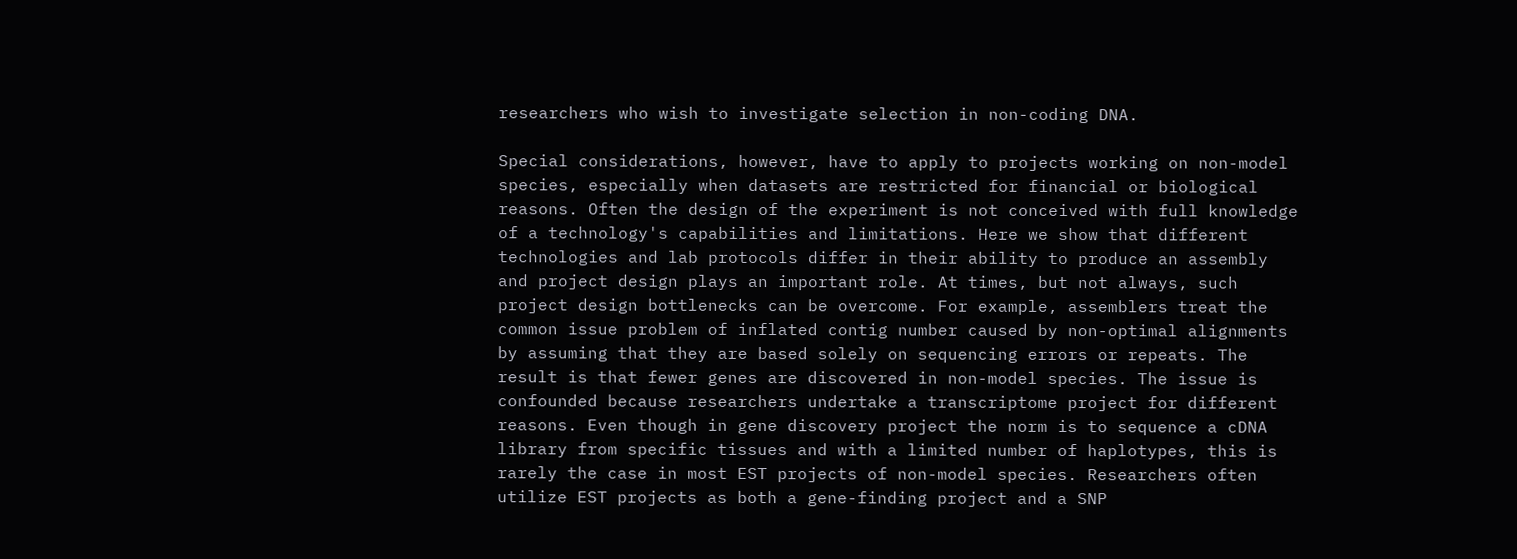researchers who wish to investigate selection in non-coding DNA.

Special considerations, however, have to apply to projects working on non-model species, especially when datasets are restricted for financial or biological reasons. Often the design of the experiment is not conceived with full knowledge of a technology's capabilities and limitations. Here we show that different technologies and lab protocols differ in their ability to produce an assembly and project design plays an important role. At times, but not always, such project design bottlenecks can be overcome. For example, assemblers treat the common issue problem of inflated contig number caused by non-optimal alignments by assuming that they are based solely on sequencing errors or repeats. The result is that fewer genes are discovered in non-model species. The issue is confounded because researchers undertake a transcriptome project for different reasons. Even though in gene discovery project the norm is to sequence a cDNA library from specific tissues and with a limited number of haplotypes, this is rarely the case in most EST projects of non-model species. Researchers often utilize EST projects as both a gene-finding project and a SNP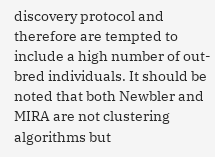discovery protocol and therefore are tempted to include a high number of out-bred individuals. It should be noted that both Newbler and MIRA are not clustering algorithms but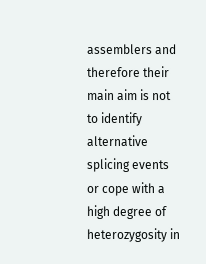assemblers and therefore their main aim is not to identify alternative splicing events or cope with a high degree of heterozygosity in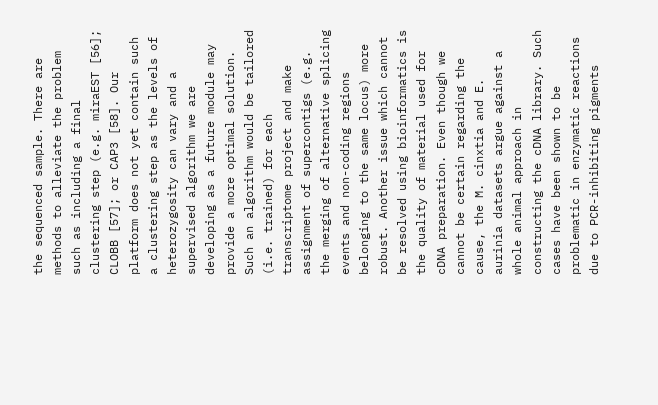the sequenced sample. There are methods to alleviate the problem such as including a final clustering step (e.g. miraEST [56]; CLOBB [57]; or CAP3 [58]. Our platform does not yet contain such a clustering step as the levels of heterozygosity can vary and a supervised algorithm we are developing as a future module may provide a more optimal solution. Such an algorithm would be tailored (i.e. trained) for each transcriptome project and make assignment of supercontigs (e.g. the merging of alternative splicing events and non-coding regions belonging to the same locus) more robust. Another issue which cannot be resolved using bioinformatics is the quality of material used for cDNA preparation. Even though we cannot be certain regarding the cause, the M. cinxtia and E. aurinia datasets argue against a whole animal approach in constructing the cDNA library. Such cases have been shown to be problematic in enzymatic reactions due to PCR-inhibiting pigments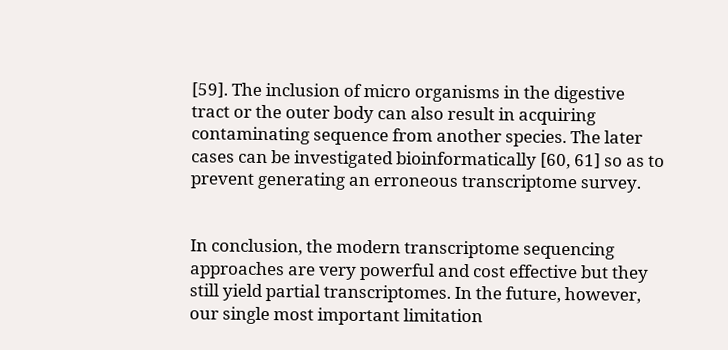[59]. The inclusion of micro organisms in the digestive tract or the outer body can also result in acquiring contaminating sequence from another species. The later cases can be investigated bioinformatically [60, 61] so as to prevent generating an erroneous transcriptome survey.


In conclusion, the modern transcriptome sequencing approaches are very powerful and cost effective but they still yield partial transcriptomes. In the future, however, our single most important limitation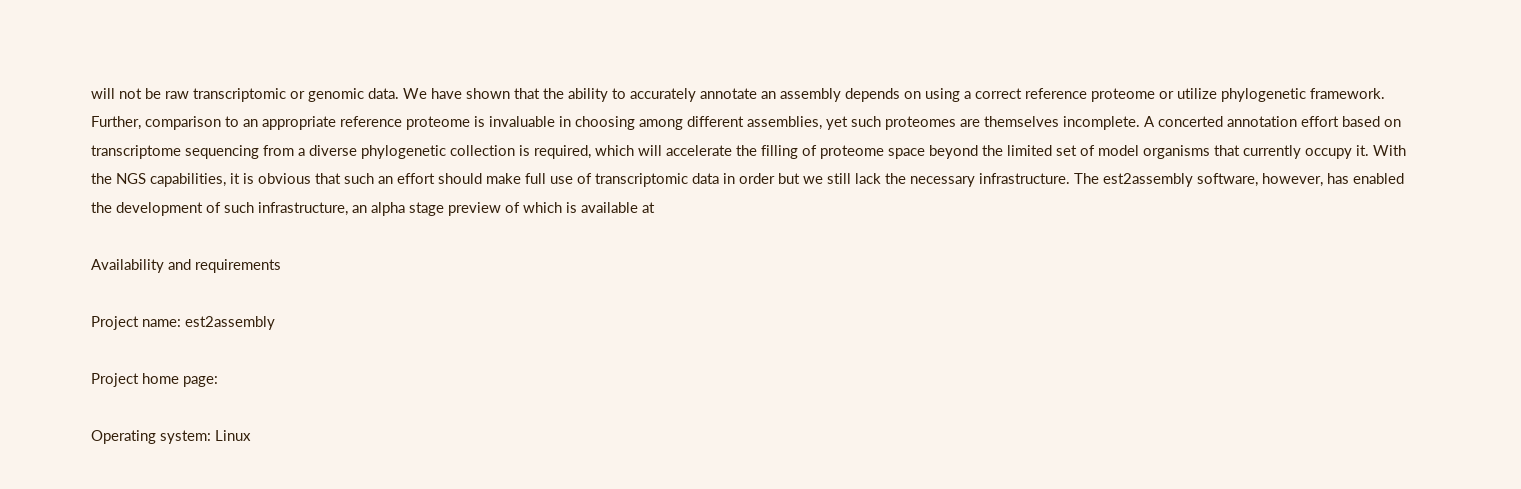will not be raw transcriptomic or genomic data. We have shown that the ability to accurately annotate an assembly depends on using a correct reference proteome or utilize phylogenetic framework. Further, comparison to an appropriate reference proteome is invaluable in choosing among different assemblies, yet such proteomes are themselves incomplete. A concerted annotation effort based on transcriptome sequencing from a diverse phylogenetic collection is required, which will accelerate the filling of proteome space beyond the limited set of model organisms that currently occupy it. With the NGS capabilities, it is obvious that such an effort should make full use of transcriptomic data in order but we still lack the necessary infrastructure. The est2assembly software, however, has enabled the development of such infrastructure, an alpha stage preview of which is available at

Availability and requirements

Project name: est2assembly

Project home page:

Operating system: Linux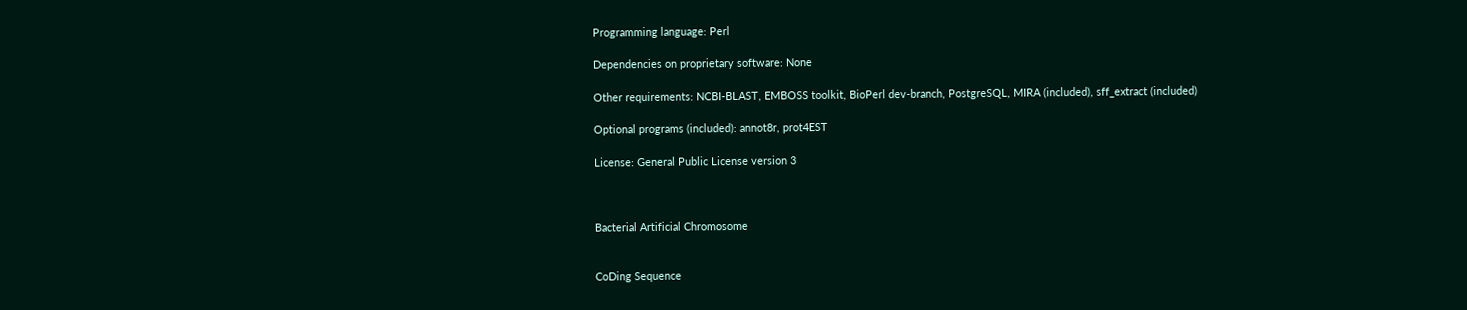Programming language: Perl

Dependencies on proprietary software: None

Other requirements: NCBI-BLAST, EMBOSS toolkit, BioPerl dev-branch, PostgreSQL, MIRA (included), sff_extract (included)

Optional programs (included): annot8r, prot4EST

License: General Public License version 3



Bacterial Artificial Chromosome


CoDing Sequence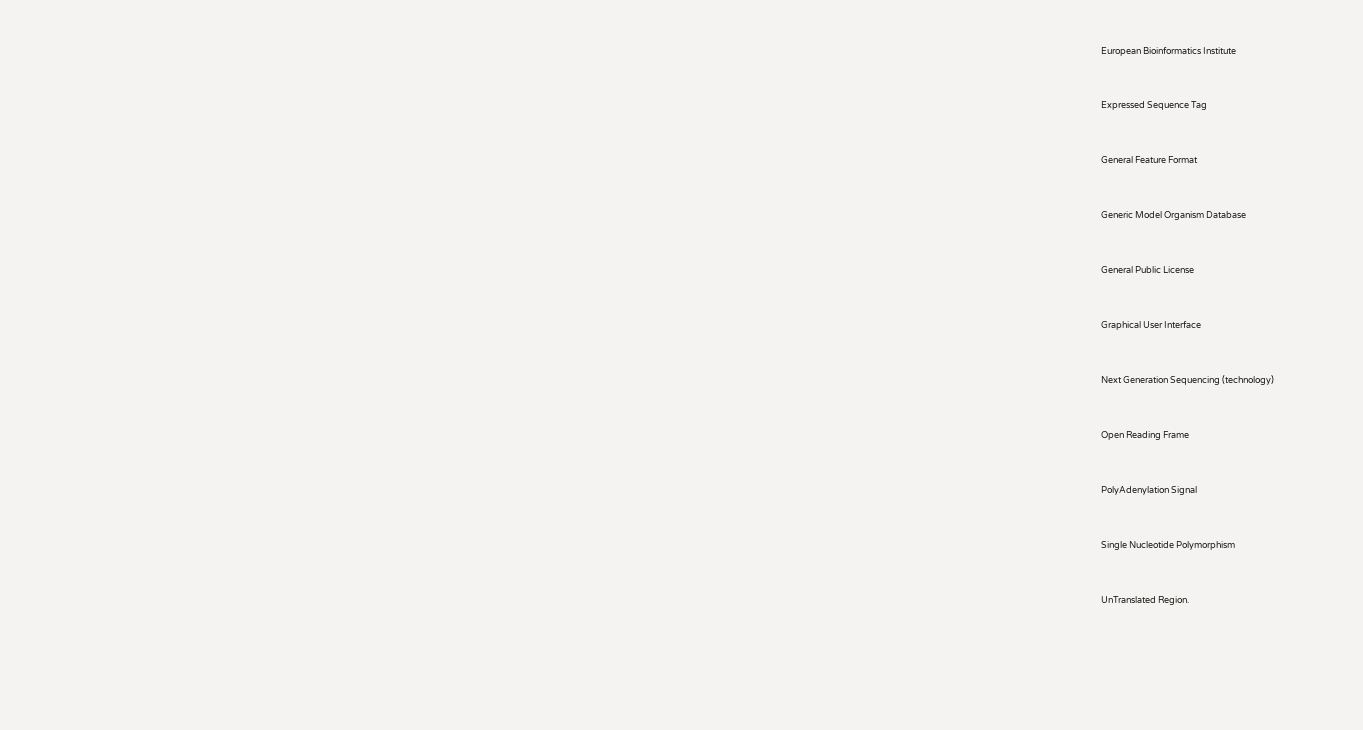European Bioinformatics Institute


Expressed Sequence Tag


General Feature Format


Generic Model Organism Database


General Public License


Graphical User Interface


Next Generation Sequencing (technology)


Open Reading Frame


PolyAdenylation Signal


Single Nucleotide Polymorphism


UnTranslated Region.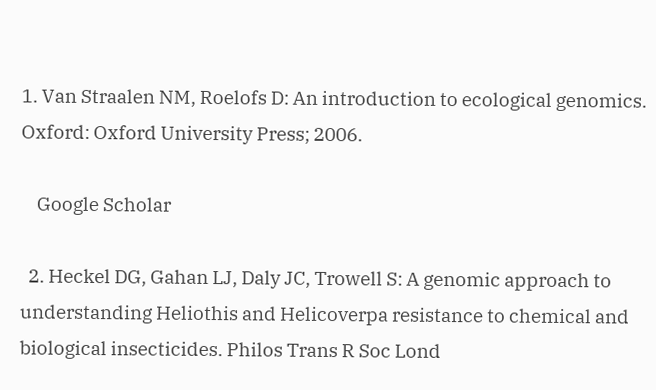1. Van Straalen NM, Roelofs D: An introduction to ecological genomics. Oxford: Oxford University Press; 2006.

    Google Scholar

  2. Heckel DG, Gahan LJ, Daly JC, Trowell S: A genomic approach to understanding Heliothis and Helicoverpa resistance to chemical and biological insecticides. Philos Trans R Soc Lond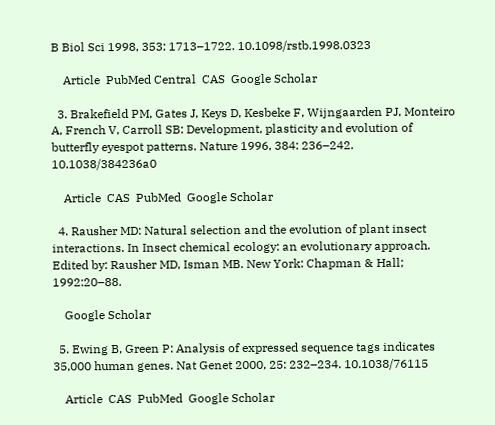B Biol Sci 1998, 353: 1713–1722. 10.1098/rstb.1998.0323

    Article  PubMed Central  CAS  Google Scholar

  3. Brakefield PM, Gates J, Keys D, Kesbeke F, Wijngaarden PJ, Monteiro A, French V, Carroll SB: Development, plasticity and evolution of butterfly eyespot patterns. Nature 1996, 384: 236–242. 10.1038/384236a0

    Article  CAS  PubMed  Google Scholar

  4. Rausher MD: Natural selection and the evolution of plant insect interactions. In Insect chemical ecology: an evolutionary approach. Edited by: Rausher MD, Isman MB. New York: Chapman & Hall; 1992:20–88.

    Google Scholar

  5. Ewing B, Green P: Analysis of expressed sequence tags indicates 35,000 human genes. Nat Genet 2000, 25: 232–234. 10.1038/76115

    Article  CAS  PubMed  Google Scholar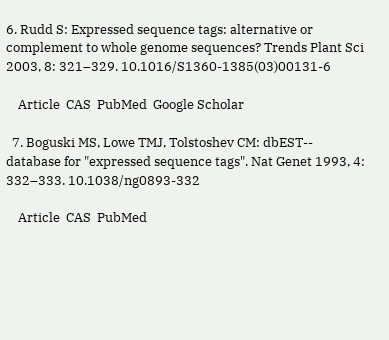6. Rudd S: Expressed sequence tags: alternative or complement to whole genome sequences? Trends Plant Sci 2003, 8: 321–329. 10.1016/S1360-1385(03)00131-6

    Article  CAS  PubMed  Google Scholar

  7. Boguski MS, Lowe TMJ, Tolstoshev CM: dbEST-- database for "expressed sequence tags". Nat Genet 1993, 4: 332–333. 10.1038/ng0893-332

    Article  CAS  PubMed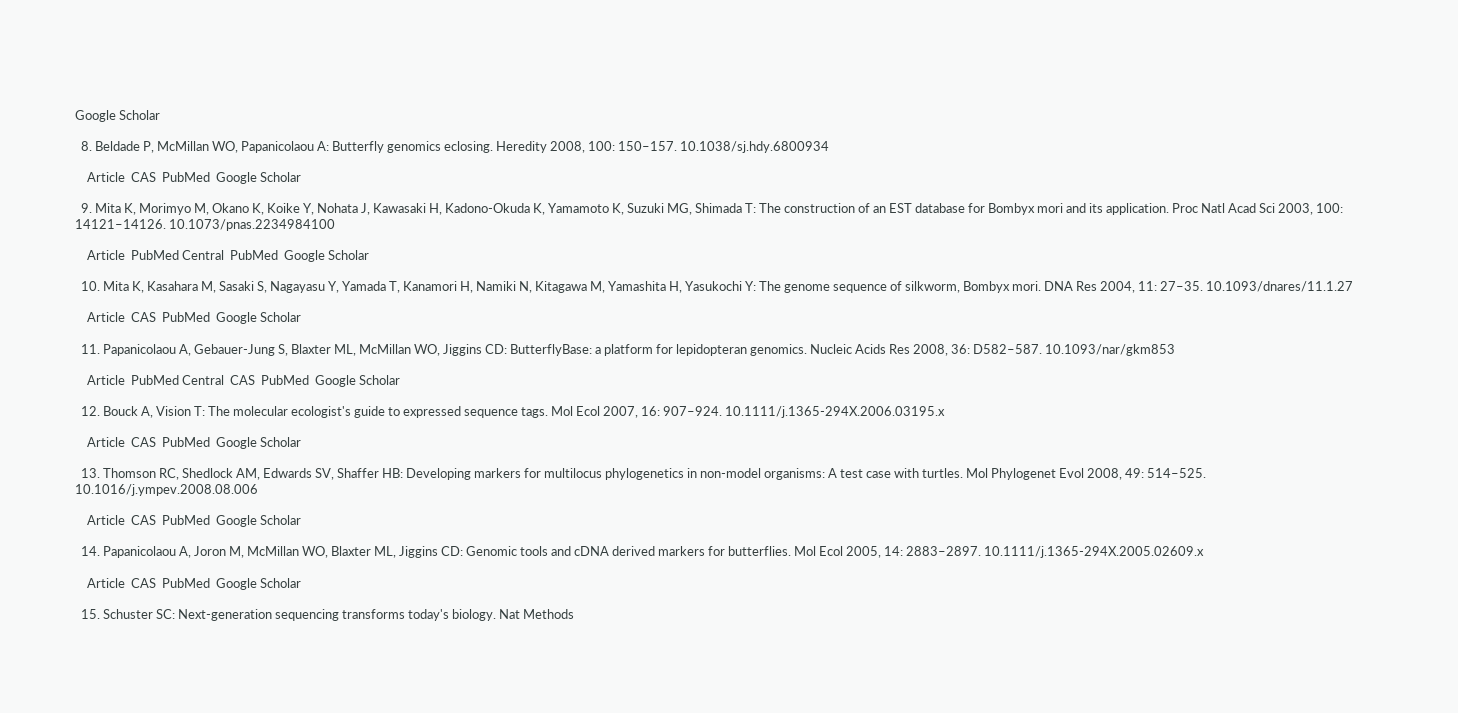Google Scholar

  8. Beldade P, McMillan WO, Papanicolaou A: Butterfly genomics eclosing. Heredity 2008, 100: 150–157. 10.1038/sj.hdy.6800934

    Article  CAS  PubMed  Google Scholar

  9. Mita K, Morimyo M, Okano K, Koike Y, Nohata J, Kawasaki H, Kadono-Okuda K, Yamamoto K, Suzuki MG, Shimada T: The construction of an EST database for Bombyx mori and its application. Proc Natl Acad Sci 2003, 100: 14121–14126. 10.1073/pnas.2234984100

    Article  PubMed Central  PubMed  Google Scholar

  10. Mita K, Kasahara M, Sasaki S, Nagayasu Y, Yamada T, Kanamori H, Namiki N, Kitagawa M, Yamashita H, Yasukochi Y: The genome sequence of silkworm, Bombyx mori. DNA Res 2004, 11: 27–35. 10.1093/dnares/11.1.27

    Article  CAS  PubMed  Google Scholar

  11. Papanicolaou A, Gebauer-Jung S, Blaxter ML, McMillan WO, Jiggins CD: ButterflyBase: a platform for lepidopteran genomics. Nucleic Acids Res 2008, 36: D582–587. 10.1093/nar/gkm853

    Article  PubMed Central  CAS  PubMed  Google Scholar

  12. Bouck A, Vision T: The molecular ecologist's guide to expressed sequence tags. Mol Ecol 2007, 16: 907–924. 10.1111/j.1365-294X.2006.03195.x

    Article  CAS  PubMed  Google Scholar

  13. Thomson RC, Shedlock AM, Edwards SV, Shaffer HB: Developing markers for multilocus phylogenetics in non-model organisms: A test case with turtles. Mol Phylogenet Evol 2008, 49: 514–525. 10.1016/j.ympev.2008.08.006

    Article  CAS  PubMed  Google Scholar

  14. Papanicolaou A, Joron M, McMillan WO, Blaxter ML, Jiggins CD: Genomic tools and cDNA derived markers for butterflies. Mol Ecol 2005, 14: 2883–2897. 10.1111/j.1365-294X.2005.02609.x

    Article  CAS  PubMed  Google Scholar

  15. Schuster SC: Next-generation sequencing transforms today's biology. Nat Methods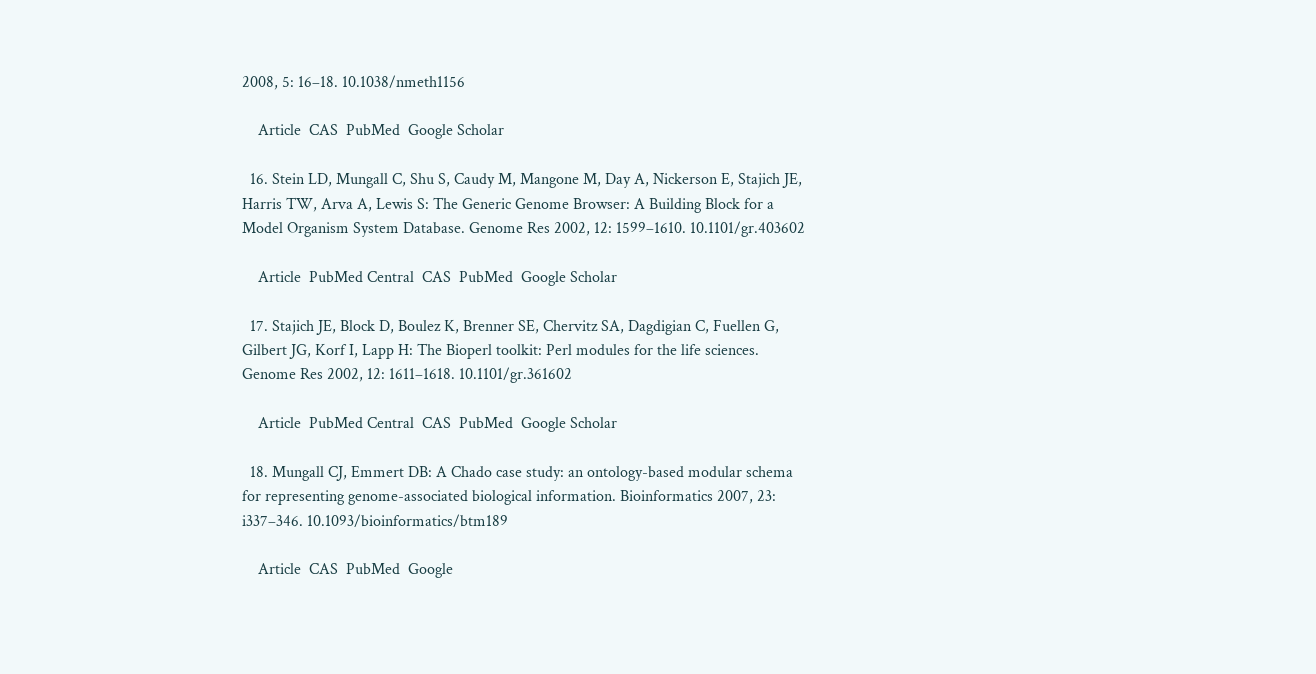2008, 5: 16–18. 10.1038/nmeth1156

    Article  CAS  PubMed  Google Scholar

  16. Stein LD, Mungall C, Shu S, Caudy M, Mangone M, Day A, Nickerson E, Stajich JE, Harris TW, Arva A, Lewis S: The Generic Genome Browser: A Building Block for a Model Organism System Database. Genome Res 2002, 12: 1599–1610. 10.1101/gr.403602

    Article  PubMed Central  CAS  PubMed  Google Scholar

  17. Stajich JE, Block D, Boulez K, Brenner SE, Chervitz SA, Dagdigian C, Fuellen G, Gilbert JG, Korf I, Lapp H: The Bioperl toolkit: Perl modules for the life sciences. Genome Res 2002, 12: 1611–1618. 10.1101/gr.361602

    Article  PubMed Central  CAS  PubMed  Google Scholar

  18. Mungall CJ, Emmert DB: A Chado case study: an ontology-based modular schema for representing genome-associated biological information. Bioinformatics 2007, 23: i337–346. 10.1093/bioinformatics/btm189

    Article  CAS  PubMed  Google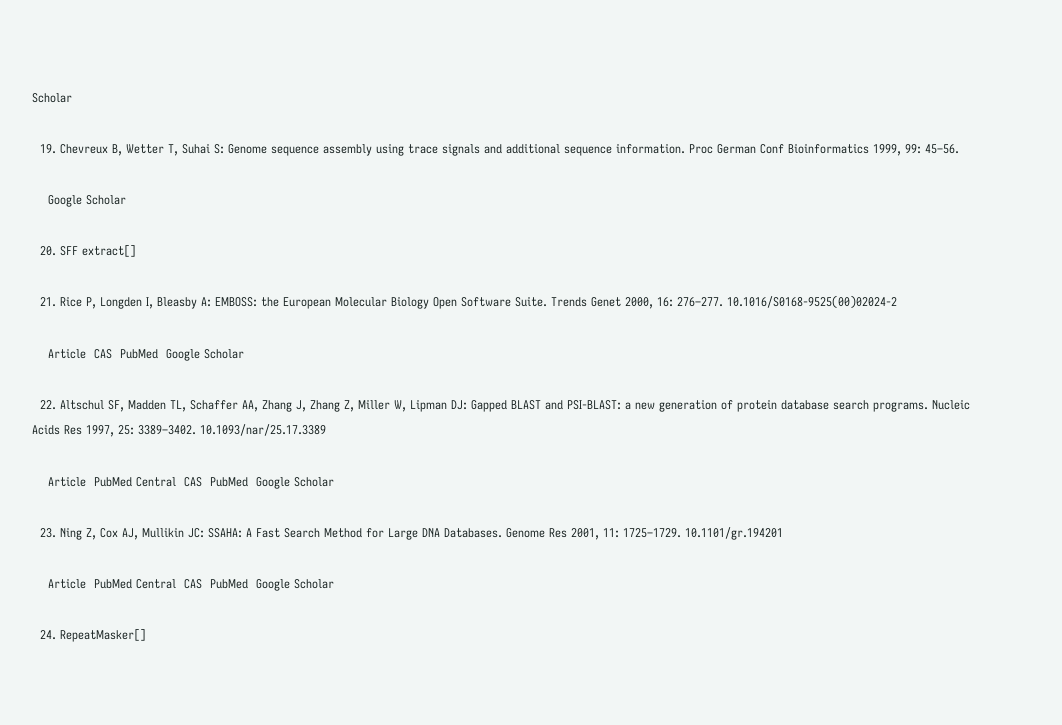Scholar

  19. Chevreux B, Wetter T, Suhai S: Genome sequence assembly using trace signals and additional sequence information. Proc German Conf Bioinformatics 1999, 99: 45–56.

    Google Scholar

  20. SFF extract[]

  21. Rice P, Longden I, Bleasby A: EMBOSS: the European Molecular Biology Open Software Suite. Trends Genet 2000, 16: 276–277. 10.1016/S0168-9525(00)02024-2

    Article  CAS  PubMed  Google Scholar

  22. Altschul SF, Madden TL, Schaffer AA, Zhang J, Zhang Z, Miller W, Lipman DJ: Gapped BLAST and PSI-BLAST: a new generation of protein database search programs. Nucleic Acids Res 1997, 25: 3389–3402. 10.1093/nar/25.17.3389

    Article  PubMed Central  CAS  PubMed  Google Scholar

  23. Ning Z, Cox AJ, Mullikin JC: SSAHA: A Fast Search Method for Large DNA Databases. Genome Res 2001, 11: 1725–1729. 10.1101/gr.194201

    Article  PubMed Central  CAS  PubMed  Google Scholar

  24. RepeatMasker[]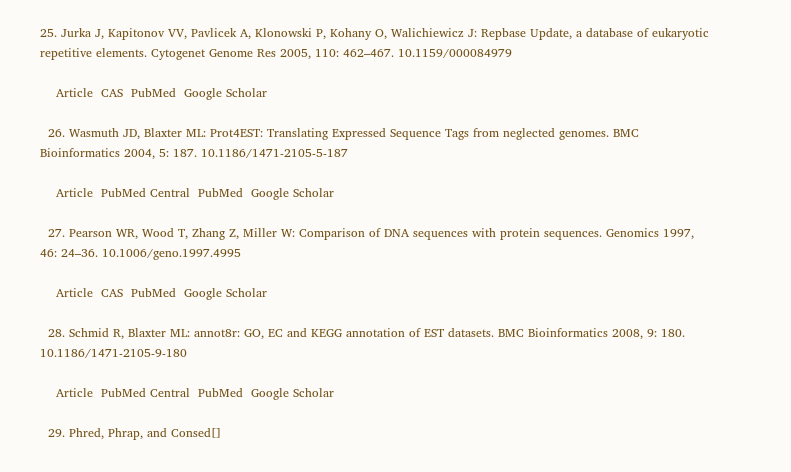25. Jurka J, Kapitonov VV, Pavlicek A, Klonowski P, Kohany O, Walichiewicz J: Repbase Update, a database of eukaryotic repetitive elements. Cytogenet Genome Res 2005, 110: 462–467. 10.1159/000084979

    Article  CAS  PubMed  Google Scholar

  26. Wasmuth JD, Blaxter ML: Prot4EST: Translating Expressed Sequence Tags from neglected genomes. BMC Bioinformatics 2004, 5: 187. 10.1186/1471-2105-5-187

    Article  PubMed Central  PubMed  Google Scholar

  27. Pearson WR, Wood T, Zhang Z, Miller W: Comparison of DNA sequences with protein sequences. Genomics 1997, 46: 24–36. 10.1006/geno.1997.4995

    Article  CAS  PubMed  Google Scholar

  28. Schmid R, Blaxter ML: annot8r: GO, EC and KEGG annotation of EST datasets. BMC Bioinformatics 2008, 9: 180. 10.1186/1471-2105-9-180

    Article  PubMed Central  PubMed  Google Scholar

  29. Phred, Phrap, and Consed[]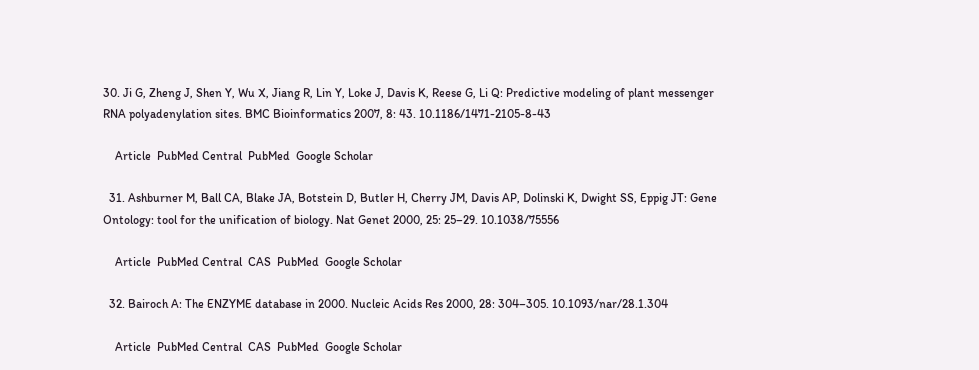30. Ji G, Zheng J, Shen Y, Wu X, Jiang R, Lin Y, Loke J, Davis K, Reese G, Li Q: Predictive modeling of plant messenger RNA polyadenylation sites. BMC Bioinformatics 2007, 8: 43. 10.1186/1471-2105-8-43

    Article  PubMed Central  PubMed  Google Scholar

  31. Ashburner M, Ball CA, Blake JA, Botstein D, Butler H, Cherry JM, Davis AP, Dolinski K, Dwight SS, Eppig JT: Gene Ontology: tool for the unification of biology. Nat Genet 2000, 25: 25–29. 10.1038/75556

    Article  PubMed Central  CAS  PubMed  Google Scholar

  32. Bairoch A: The ENZYME database in 2000. Nucleic Acids Res 2000, 28: 304–305. 10.1093/nar/28.1.304

    Article  PubMed Central  CAS  PubMed  Google Scholar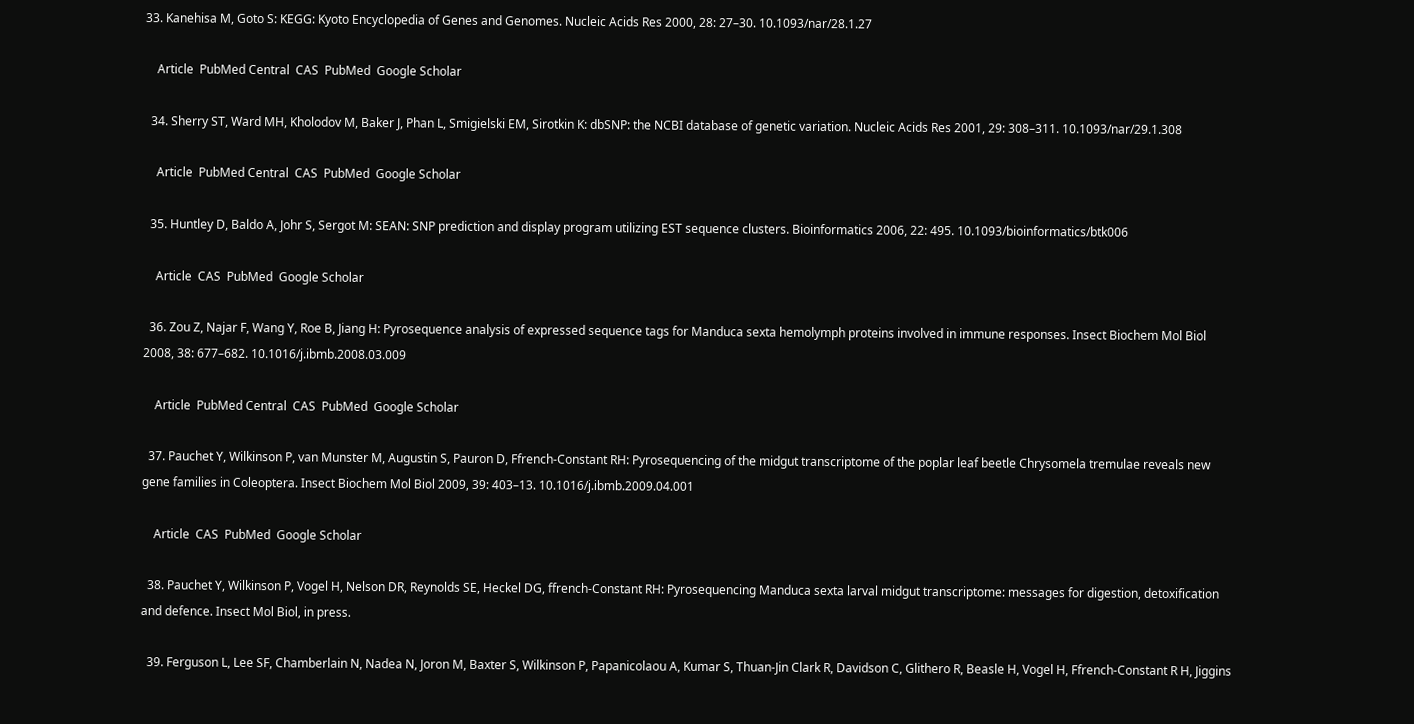33. Kanehisa M, Goto S: KEGG: Kyoto Encyclopedia of Genes and Genomes. Nucleic Acids Res 2000, 28: 27–30. 10.1093/nar/28.1.27

    Article  PubMed Central  CAS  PubMed  Google Scholar

  34. Sherry ST, Ward MH, Kholodov M, Baker J, Phan L, Smigielski EM, Sirotkin K: dbSNP: the NCBI database of genetic variation. Nucleic Acids Res 2001, 29: 308–311. 10.1093/nar/29.1.308

    Article  PubMed Central  CAS  PubMed  Google Scholar

  35. Huntley D, Baldo A, Johr S, Sergot M: SEAN: SNP prediction and display program utilizing EST sequence clusters. Bioinformatics 2006, 22: 495. 10.1093/bioinformatics/btk006

    Article  CAS  PubMed  Google Scholar

  36. Zou Z, Najar F, Wang Y, Roe B, Jiang H: Pyrosequence analysis of expressed sequence tags for Manduca sexta hemolymph proteins involved in immune responses. Insect Biochem Mol Biol 2008, 38: 677–682. 10.1016/j.ibmb.2008.03.009

    Article  PubMed Central  CAS  PubMed  Google Scholar

  37. Pauchet Y, Wilkinson P, van Munster M, Augustin S, Pauron D, Ffrench-Constant RH: Pyrosequencing of the midgut transcriptome of the poplar leaf beetle Chrysomela tremulae reveals new gene families in Coleoptera. Insect Biochem Mol Biol 2009, 39: 403–13. 10.1016/j.ibmb.2009.04.001

    Article  CAS  PubMed  Google Scholar

  38. Pauchet Y, Wilkinson P, Vogel H, Nelson DR, Reynolds SE, Heckel DG, ffrench-Constant RH: Pyrosequencing Manduca sexta larval midgut transcriptome: messages for digestion, detoxification and defence. Insect Mol Biol, in press.

  39. Ferguson L, Lee SF, Chamberlain N, Nadea N, Joron M, Baxter S, Wilkinson P, Papanicolaou A, Kumar S, Thuan-Jin Clark R, Davidson C, Glithero R, Beasle H, Vogel H, Ffrench-Constant R H, Jiggins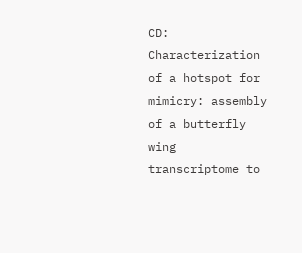CD: Characterization of a hotspot for mimicry: assembly of a butterfly wing transcriptome to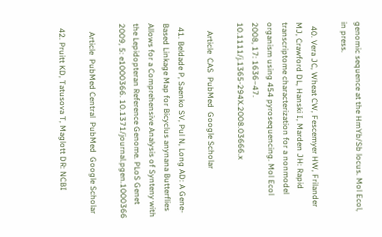genomic sequence at the HmYb/Sb locus. Mol Ecol, in press.

  40. Vera JC, Wheat CW, Fescemyer HW, Frilander MJ, Crawford DL, Hanski I, Marden JH: Rapid transcriptome characterization for a nonmodel organism using 454 pyrosequencing. Mol Ecol 2008, 17: 1636–47. 10.1111/j.1365-294X.2008.03666.x

    Article  CAS  PubMed  Google Scholar

  41. Beldade P, Saenko SV, Pul N, Long AD: A Gene-Based Linkage Map for Bicyclus anynana Butterflies Allows for a Comprehensive Analysis of Synteny with the Lepidopteran Reference Genome. PLoS Genet 2009, 5: e1000366. 10.1371/journal.pgen.1000366

    Article  PubMed Central  PubMed  Google Scholar

  42. Pruitt KD, Tatusova T, Maglott DR: NCBI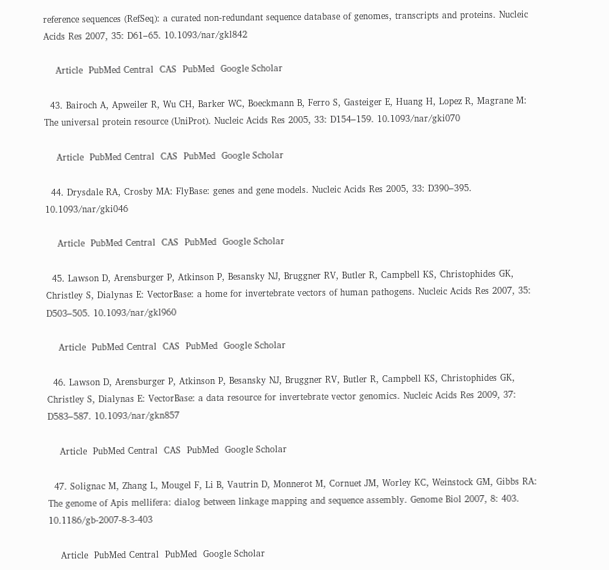reference sequences (RefSeq): a curated non-redundant sequence database of genomes, transcripts and proteins. Nucleic Acids Res 2007, 35: D61–65. 10.1093/nar/gkl842

    Article  PubMed Central  CAS  PubMed  Google Scholar

  43. Bairoch A, Apweiler R, Wu CH, Barker WC, Boeckmann B, Ferro S, Gasteiger E, Huang H, Lopez R, Magrane M: The universal protein resource (UniProt). Nucleic Acids Res 2005, 33: D154–159. 10.1093/nar/gki070

    Article  PubMed Central  CAS  PubMed  Google Scholar

  44. Drysdale RA, Crosby MA: FlyBase: genes and gene models. Nucleic Acids Res 2005, 33: D390–395. 10.1093/nar/gki046

    Article  PubMed Central  CAS  PubMed  Google Scholar

  45. Lawson D, Arensburger P, Atkinson P, Besansky NJ, Bruggner RV, Butler R, Campbell KS, Christophides GK, Christley S, Dialynas E: VectorBase: a home for invertebrate vectors of human pathogens. Nucleic Acids Res 2007, 35: D503–505. 10.1093/nar/gkl960

    Article  PubMed Central  CAS  PubMed  Google Scholar

  46. Lawson D, Arensburger P, Atkinson P, Besansky NJ, Bruggner RV, Butler R, Campbell KS, Christophides GK, Christley S, Dialynas E: VectorBase: a data resource for invertebrate vector genomics. Nucleic Acids Res 2009, 37: D583–587. 10.1093/nar/gkn857

    Article  PubMed Central  CAS  PubMed  Google Scholar

  47. Solignac M, Zhang L, Mougel F, Li B, Vautrin D, Monnerot M, Cornuet JM, Worley KC, Weinstock GM, Gibbs RA: The genome of Apis mellifera: dialog between linkage mapping and sequence assembly. Genome Biol 2007, 8: 403. 10.1186/gb-2007-8-3-403

    Article  PubMed Central  PubMed  Google Scholar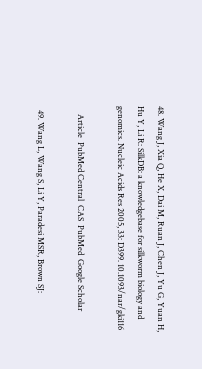48. Wang J, Xia Q, He X, Dai M, Ruan J, Chen J, Yu G, Yuan H, Hu Y, Li R: SilkDB: a knowledgebase for silkworm biology and genomics. Nucleic Acids Res 2005, 33: D399. 10.1093/nar/gki116

    Article  PubMed Central  CAS  PubMed  Google Scholar

  49. Wang L, Wang S, Li Y, Paradesi MSR, Brown SJ: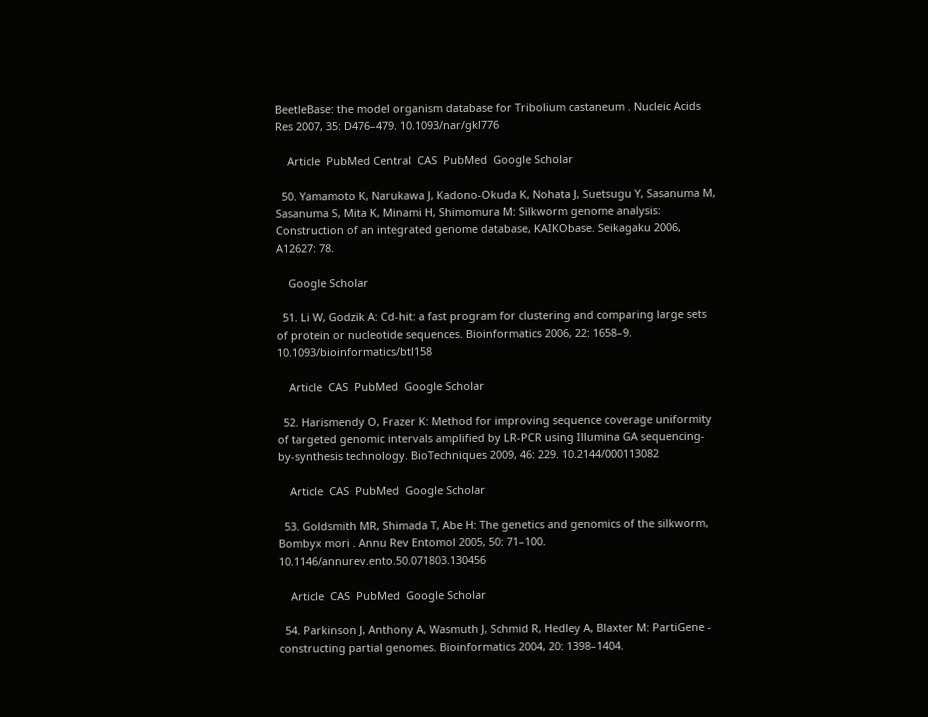BeetleBase: the model organism database for Tribolium castaneum . Nucleic Acids Res 2007, 35: D476–479. 10.1093/nar/gkl776

    Article  PubMed Central  CAS  PubMed  Google Scholar

  50. Yamamoto K, Narukawa J, Kadono-Okuda K, Nohata J, Suetsugu Y, Sasanuma M, Sasanuma S, Mita K, Minami H, Shimomura M: Silkworm genome analysis: Construction of an integrated genome database, KAIKObase. Seikagaku 2006, A12627: 78.

    Google Scholar

  51. Li W, Godzik A: Cd-hit: a fast program for clustering and comparing large sets of protein or nucleotide sequences. Bioinformatics 2006, 22: 1658–9. 10.1093/bioinformatics/btl158

    Article  CAS  PubMed  Google Scholar

  52. Harismendy O, Frazer K: Method for improving sequence coverage uniformity of targeted genomic intervals amplified by LR-PCR using Illumina GA sequencing-by-synthesis technology. BioTechniques 2009, 46: 229. 10.2144/000113082

    Article  CAS  PubMed  Google Scholar

  53. Goldsmith MR, Shimada T, Abe H: The genetics and genomics of the silkworm, Bombyx mori . Annu Rev Entomol 2005, 50: 71–100. 10.1146/annurev.ento.50.071803.130456

    Article  CAS  PubMed  Google Scholar

  54. Parkinson J, Anthony A, Wasmuth J, Schmid R, Hedley A, Blaxter M: PartiGene - constructing partial genomes. Bioinformatics 2004, 20: 1398–1404.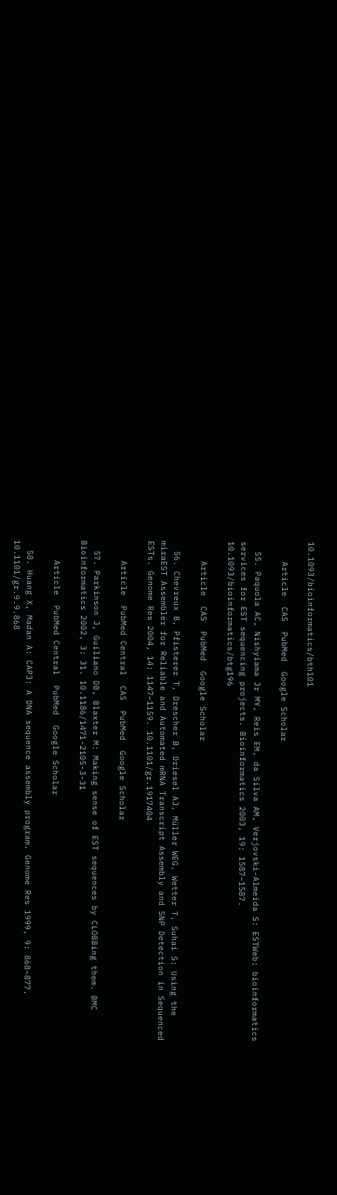10.1093/bioinformatics/bth101

    Article  CAS  PubMed  Google Scholar

  55. Paquola AC, Nishyiama Jr MY, Reis EM, da Silva AM, Verjovski-Almeida S: ESTWeb: bioinformatics services for EST sequencing projects. Bioinformatics 2003, 19: 1587–1587. 10.1093/bioinformatics/btg196

    Article  CAS  PubMed  Google Scholar

  56. Chevreux B, Pfisterer T, Drescher B, Driesel AJ, Müller WEG, Wetter T, Suhai S: Using the miraEST Assembler for Reliable and Automated mRNA Transcript Assembly and SNP Detection in Sequenced ESTs. Genome Res 2004, 14: 1147–1159. 10.1101/gr.1917404

    Article  PubMed Central  CAS  PubMed  Google Scholar

  57. Parkinson J, Guiliano DB, Blaxter M: Making sense of EST sequences by CLOBBing them. BMC Bioinformatics 2002, 3: 31. 10.1186/1471-2105-3-31

    Article  PubMed Central  PubMed  Google Scholar

  58. Huang X, Madan A: CAP3: A DNA sequence assembly program. Genome Res 1999, 9: 868–877. 10.1101/gr.9.9.868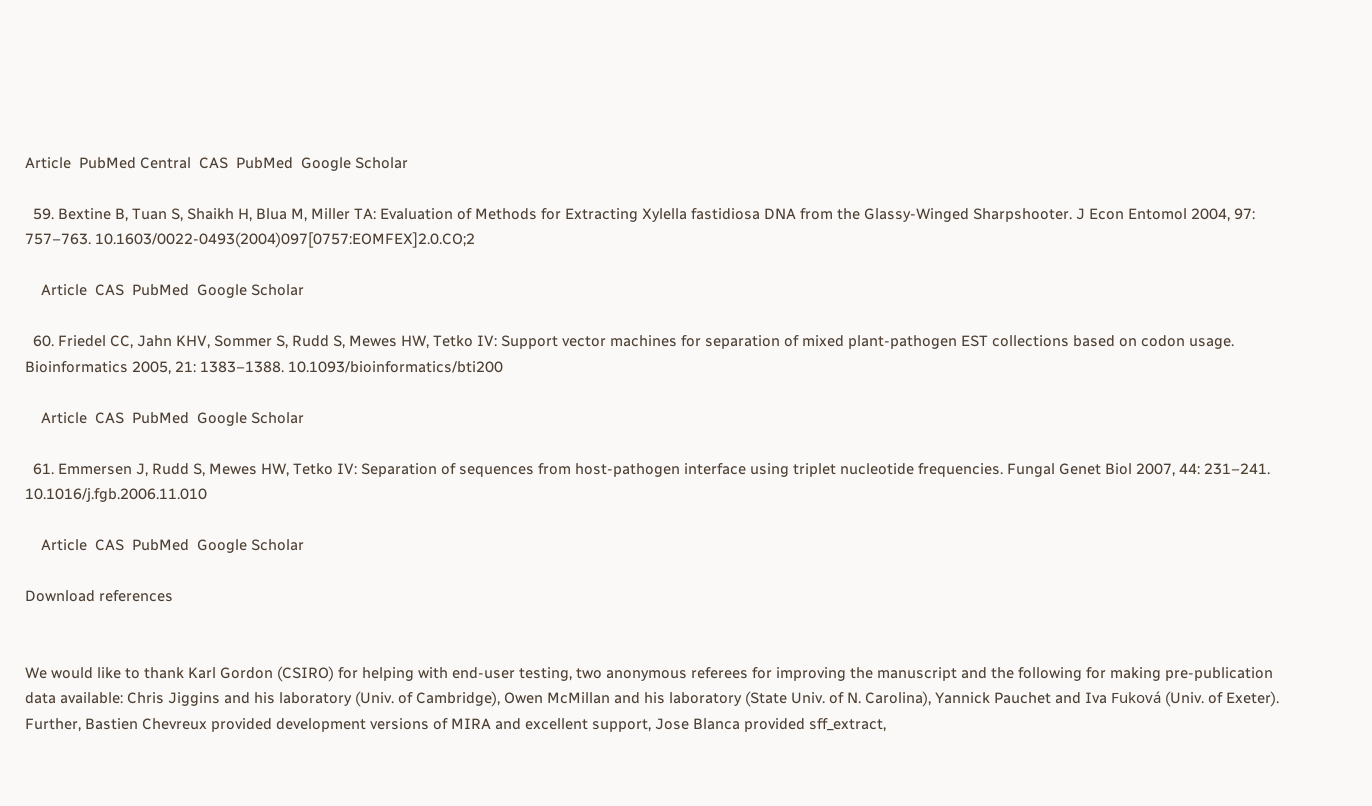Article  PubMed Central  CAS  PubMed  Google Scholar

  59. Bextine B, Tuan S, Shaikh H, Blua M, Miller TA: Evaluation of Methods for Extracting Xylella fastidiosa DNA from the Glassy-Winged Sharpshooter. J Econ Entomol 2004, 97: 757–763. 10.1603/0022-0493(2004)097[0757:EOMFEX]2.0.CO;2

    Article  CAS  PubMed  Google Scholar

  60. Friedel CC, Jahn KHV, Sommer S, Rudd S, Mewes HW, Tetko IV: Support vector machines for separation of mixed plant-pathogen EST collections based on codon usage. Bioinformatics 2005, 21: 1383–1388. 10.1093/bioinformatics/bti200

    Article  CAS  PubMed  Google Scholar

  61. Emmersen J, Rudd S, Mewes HW, Tetko IV: Separation of sequences from host-pathogen interface using triplet nucleotide frequencies. Fungal Genet Biol 2007, 44: 231–241. 10.1016/j.fgb.2006.11.010

    Article  CAS  PubMed  Google Scholar

Download references


We would like to thank Karl Gordon (CSIRO) for helping with end-user testing, two anonymous referees for improving the manuscript and the following for making pre-publication data available: Chris Jiggins and his laboratory (Univ. of Cambridge), Owen McMillan and his laboratory (State Univ. of N. Carolina), Yannick Pauchet and Iva Fuková (Univ. of Exeter). Further, Bastien Chevreux provided development versions of MIRA and excellent support, Jose Blanca provided sff_extract,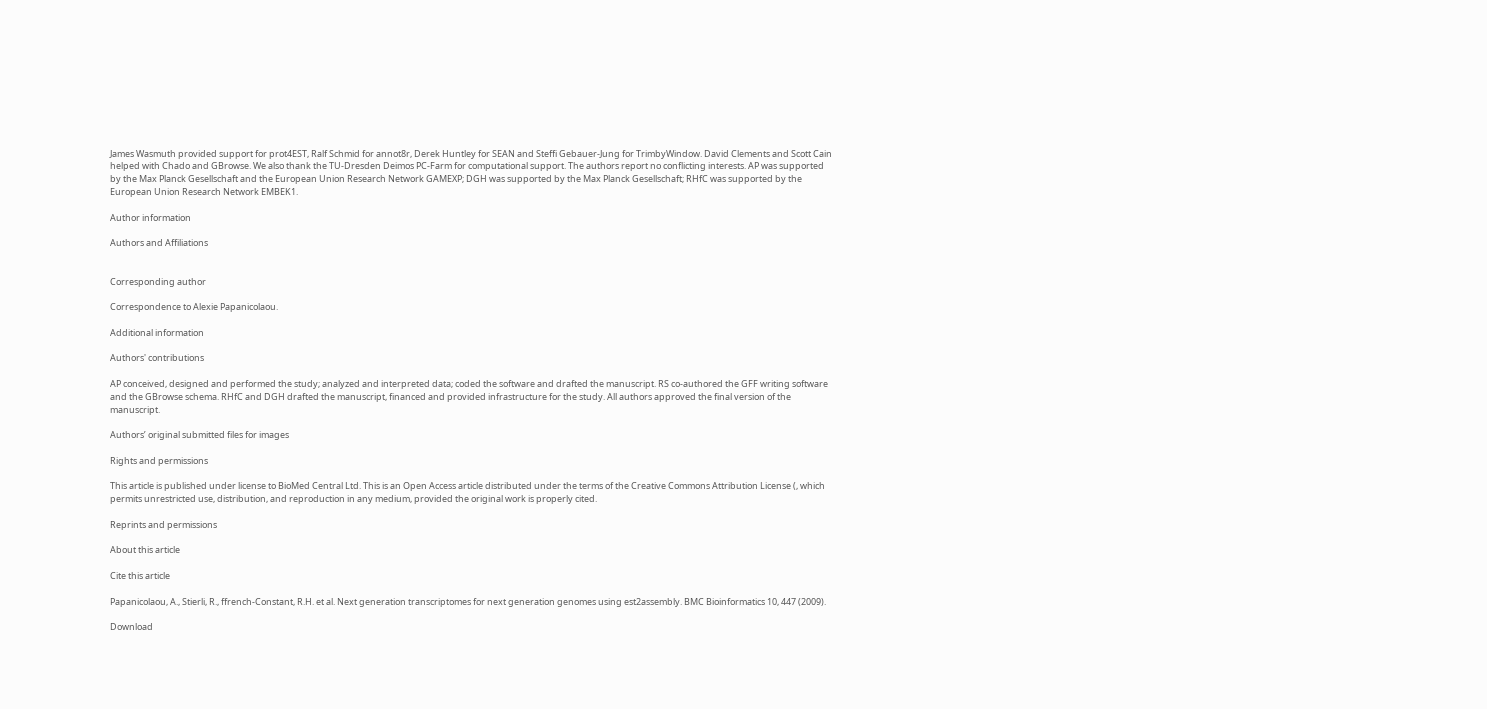James Wasmuth provided support for prot4EST, Ralf Schmid for annot8r, Derek Huntley for SEAN and Steffi Gebauer-Jung for TrimbyWindow. David Clements and Scott Cain helped with Chado and GBrowse. We also thank the TU-Dresden Deimos PC-Farm for computational support. The authors report no conflicting interests. AP was supported by the Max Planck Gesellschaft and the European Union Research Network GAMEXP; DGH was supported by the Max Planck Gesellschaft; RHfC was supported by the European Union Research Network EMBEK1.

Author information

Authors and Affiliations


Corresponding author

Correspondence to Alexie Papanicolaou.

Additional information

Authors' contributions

AP conceived, designed and performed the study; analyzed and interpreted data; coded the software and drafted the manuscript. RS co-authored the GFF writing software and the GBrowse schema. RHfC and DGH drafted the manuscript, financed and provided infrastructure for the study. All authors approved the final version of the manuscript.

Authors’ original submitted files for images

Rights and permissions

This article is published under license to BioMed Central Ltd. This is an Open Access article distributed under the terms of the Creative Commons Attribution License (, which permits unrestricted use, distribution, and reproduction in any medium, provided the original work is properly cited.

Reprints and permissions

About this article

Cite this article

Papanicolaou, A., Stierli, R., ffrench-Constant, R.H. et al. Next generation transcriptomes for next generation genomes using est2assembly. BMC Bioinformatics 10, 447 (2009).

Download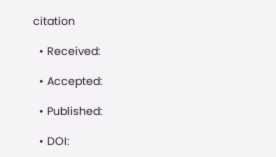citation

  • Received:

  • Accepted:

  • Published:

  • DOI: